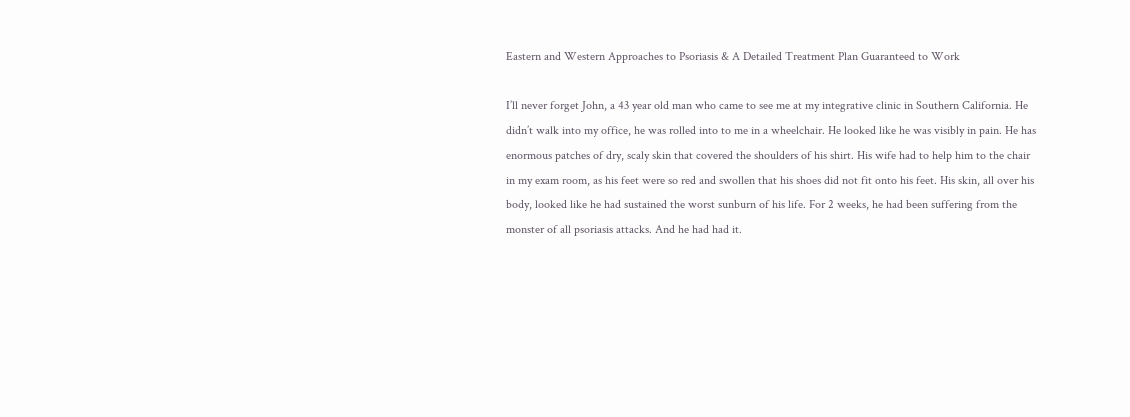Eastern and Western Approaches to Psoriasis & A Detailed Treatment Plan Guaranteed to Work

I’ll never forget John, a 43 year old man who came to see me at my integrative clinic in Southern California. He didn’t walk into my office, he was rolled into to me in a wheelchair. He looked like he was visibly in pain. He has enormous patches of dry, scaly skin that covered the shoulders of his shirt. His wife had to help him to the chair in my exam room, as his feet were so red and swollen that his shoes did not fit onto his feet. His skin, all over his body, looked like he had sustained the worst sunburn of his life. For 2 weeks, he had been suffering from the monster of all psoriasis attacks. And he had had it.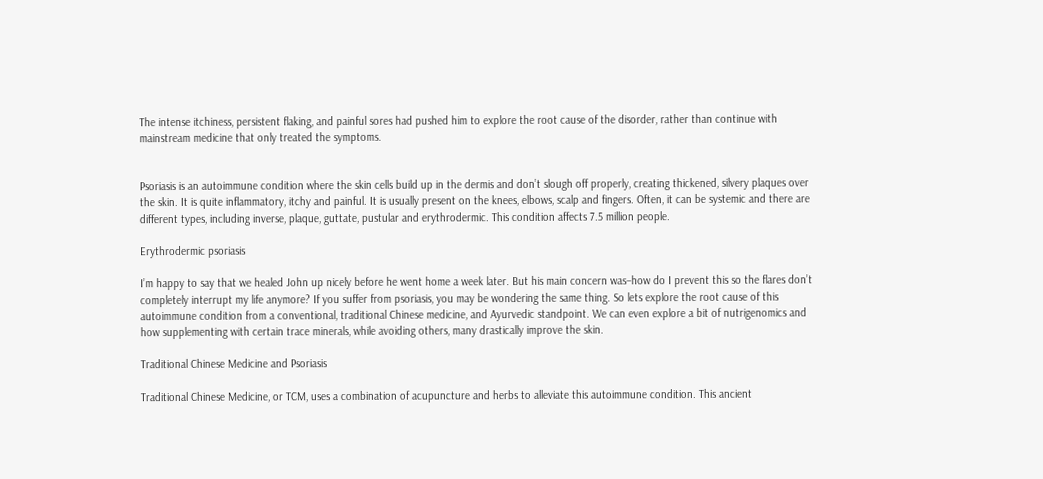The intense itchiness, persistent flaking, and painful sores had pushed him to explore the root cause of the disorder, rather than continue with mainstream medicine that only treated the symptoms.


Psoriasis is an autoimmune condition where the skin cells build up in the dermis and don’t slough off properly, creating thickened, silvery plaques over the skin. It is quite inflammatory, itchy and painful. It is usually present on the knees, elbows, scalp and fingers. Often, it can be systemic and there are different types, including inverse, plaque, guttate, pustular and erythrodermic. This condition affects 7.5 million people.

Erythrodermic psoriasis

I’m happy to say that we healed John up nicely before he went home a week later. But his main concern was–how do I prevent this so the flares don’t completely interrupt my life anymore? If you suffer from psoriasis, you may be wondering the same thing. So lets explore the root cause of this autoimmune condition from a conventional, traditional Chinese medicine, and Ayurvedic standpoint. We can even explore a bit of nutrigenomics and how supplementing with certain trace minerals, while avoiding others, many drastically improve the skin.

Traditional Chinese Medicine and Psoriasis

Traditional Chinese Medicine, or TCM, uses a combination of acupuncture and herbs to alleviate this autoimmune condition. This ancient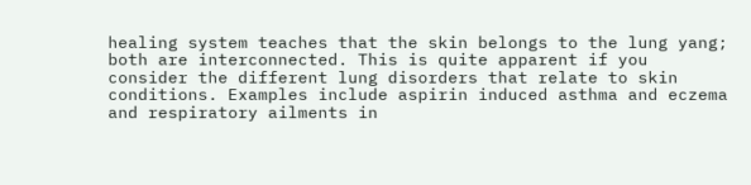healing system teaches that the skin belongs to the lung yang; both are interconnected. This is quite apparent if you consider the different lung disorders that relate to skin conditions. Examples include aspirin induced asthma and eczema and respiratory ailments in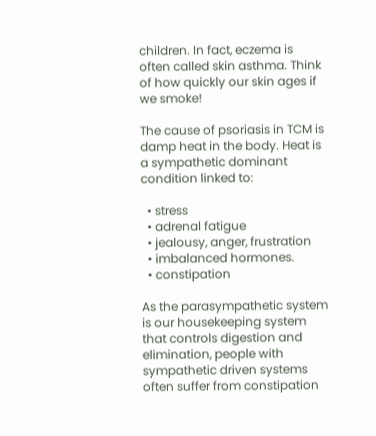children. In fact, eczema is often called skin asthma. Think of how quickly our skin ages if we smoke!

The cause of psoriasis in TCM is damp heat in the body. Heat is a sympathetic dominant condition linked to:

  • stress
  • adrenal fatigue
  • jealousy, anger, frustration
  • imbalanced hormones.
  • constipation

As the parasympathetic system is our housekeeping system that controls digestion and elimination, people with sympathetic driven systems often suffer from constipation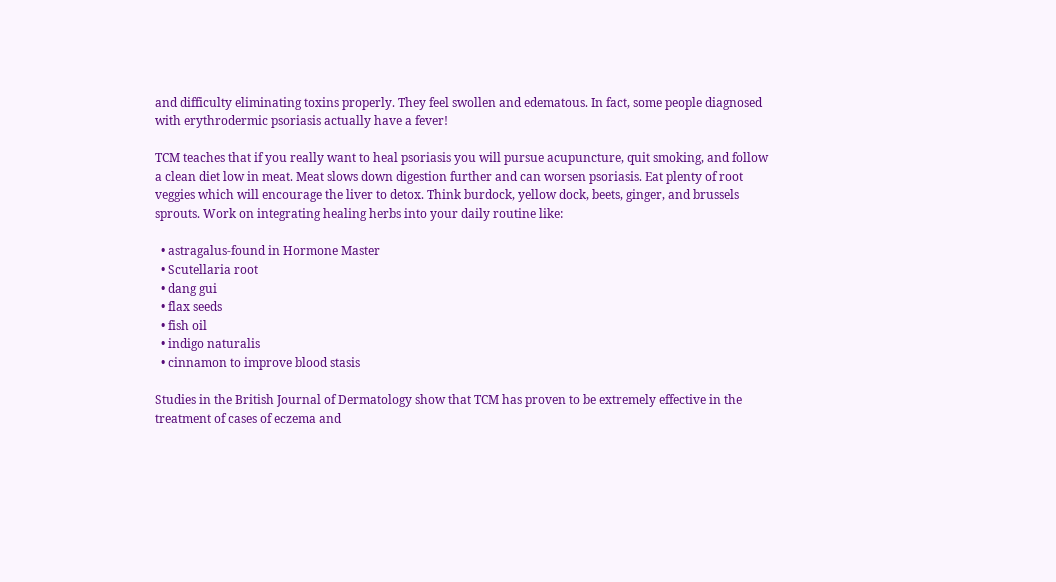and difficulty eliminating toxins properly. They feel swollen and edematous. In fact, some people diagnosed with erythrodermic psoriasis actually have a fever!

TCM teaches that if you really want to heal psoriasis you will pursue acupuncture, quit smoking, and follow a clean diet low in meat. Meat slows down digestion further and can worsen psoriasis. Eat plenty of root veggies which will encourage the liver to detox. Think burdock, yellow dock, beets, ginger, and brussels sprouts. Work on integrating healing herbs into your daily routine like:

  • astragalus-found in Hormone Master
  • Scutellaria root
  • dang gui
  • flax seeds
  • fish oil
  • indigo naturalis
  • cinnamon to improve blood stasis

Studies in the British Journal of Dermatology show that TCM has proven to be extremely effective in the treatment of cases of eczema and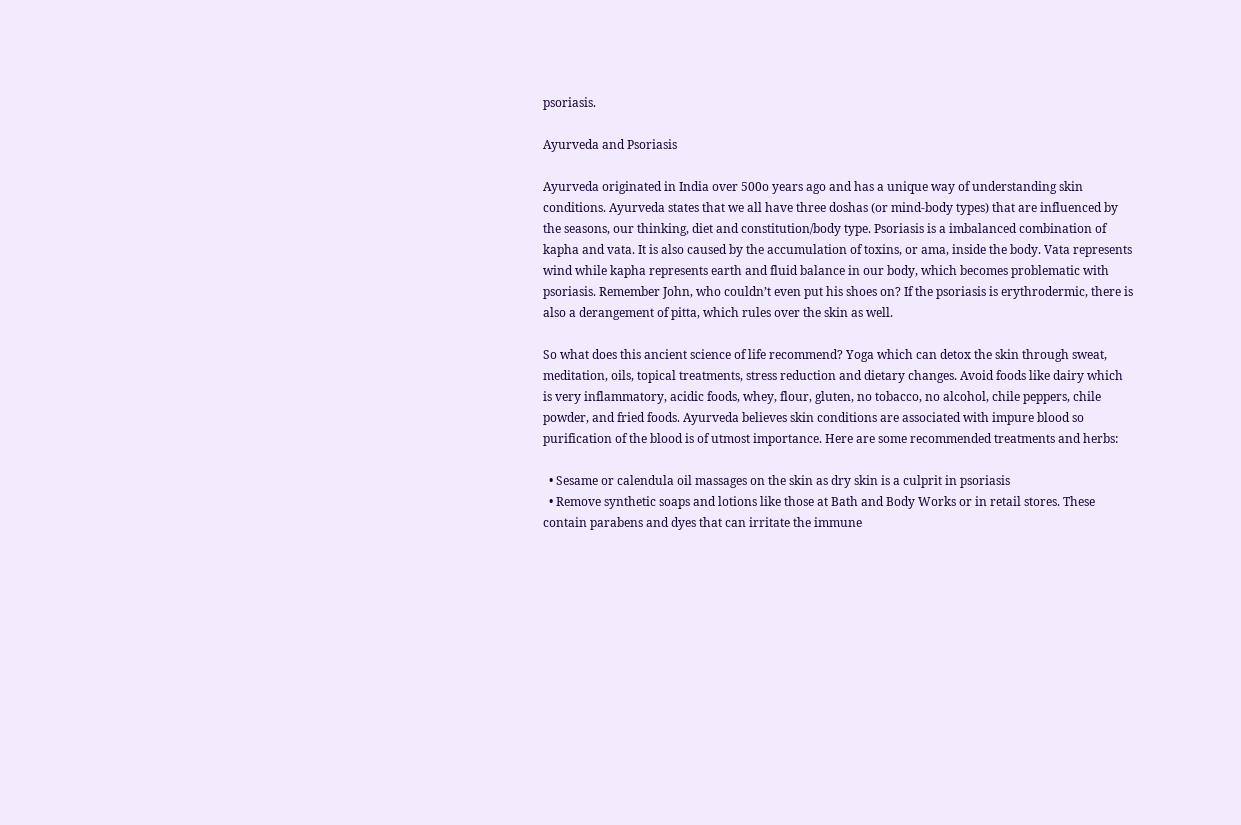psoriasis.

Ayurveda and Psoriasis

Ayurveda originated in India over 500o years ago and has a unique way of understanding skin conditions. Ayurveda states that we all have three doshas (or mind-body types) that are influenced by the seasons, our thinking, diet and constitution/body type. Psoriasis is a imbalanced combination of kapha and vata. It is also caused by the accumulation of toxins, or ama, inside the body. Vata represents wind while kapha represents earth and fluid balance in our body, which becomes problematic with psoriasis. Remember John, who couldn’t even put his shoes on? If the psoriasis is erythrodermic, there is also a derangement of pitta, which rules over the skin as well.

So what does this ancient science of life recommend? Yoga which can detox the skin through sweat, meditation, oils, topical treatments, stress reduction and dietary changes. Avoid foods like dairy which is very inflammatory, acidic foods, whey, flour, gluten, no tobacco, no alcohol, chile peppers, chile powder, and fried foods. Ayurveda believes skin conditions are associated with impure blood so purification of the blood is of utmost importance. Here are some recommended treatments and herbs:

  • Sesame or calendula oil massages on the skin as dry skin is a culprit in psoriasis
  • Remove synthetic soaps and lotions like those at Bath and Body Works or in retail stores. These contain parabens and dyes that can irritate the immune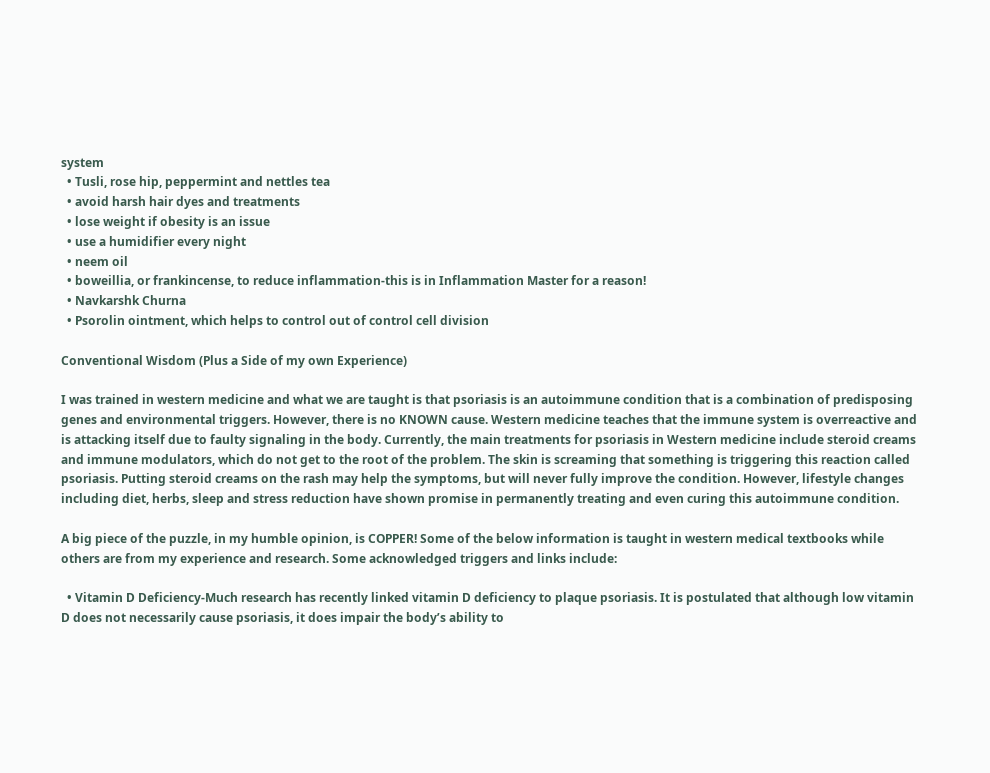system
  • Tusli, rose hip, peppermint and nettles tea
  • avoid harsh hair dyes and treatments
  • lose weight if obesity is an issue
  • use a humidifier every night
  • neem oil
  • boweillia, or frankincense, to reduce inflammation-this is in Inflammation Master for a reason!
  • Navkarshk Churna
  • Psorolin ointment, which helps to control out of control cell division

Conventional Wisdom (Plus a Side of my own Experience)

I was trained in western medicine and what we are taught is that psoriasis is an autoimmune condition that is a combination of predisposing genes and environmental triggers. However, there is no KNOWN cause. Western medicine teaches that the immune system is overreactive and is attacking itself due to faulty signaling in the body. Currently, the main treatments for psoriasis in Western medicine include steroid creams and immune modulators, which do not get to the root of the problem. The skin is screaming that something is triggering this reaction called psoriasis. Putting steroid creams on the rash may help the symptoms, but will never fully improve the condition. However, lifestyle changes including diet, herbs, sleep and stress reduction have shown promise in permanently treating and even curing this autoimmune condition.

A big piece of the puzzle, in my humble opinion, is COPPER! Some of the below information is taught in western medical textbooks while others are from my experience and research. Some acknowledged triggers and links include:

  • Vitamin D Deficiency-Much research has recently linked vitamin D deficiency to plaque psoriasis. It is postulated that although low vitamin D does not necessarily cause psoriasis, it does impair the body’s ability to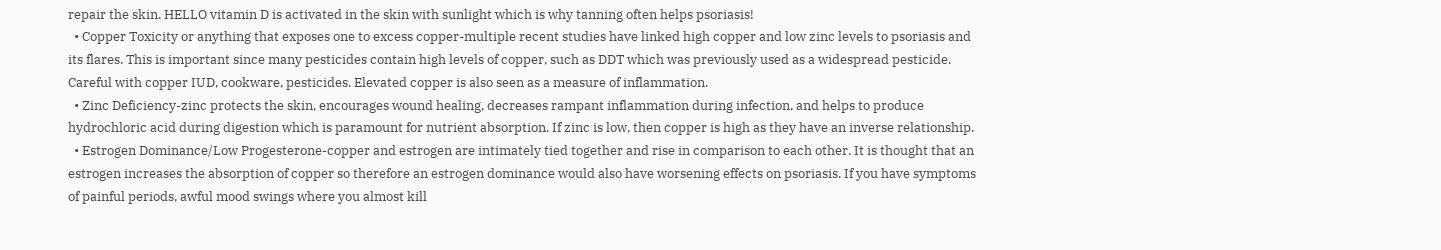repair the skin. HELLO vitamin D is activated in the skin with sunlight which is why tanning often helps psoriasis!
  • Copper Toxicity or anything that exposes one to excess copper-multiple recent studies have linked high copper and low zinc levels to psoriasis and its flares. This is important since many pesticides contain high levels of copper, such as DDT which was previously used as a widespread pesticide. Careful with copper IUD, cookware, pesticides. Elevated copper is also seen as a measure of inflammation.
  • Zinc Deficiency-zinc protects the skin, encourages wound healing, decreases rampant inflammation during infection, and helps to produce hydrochloric acid during digestion which is paramount for nutrient absorption. If zinc is low, then copper is high as they have an inverse relationship.
  • Estrogen Dominance/Low Progesterone-copper and estrogen are intimately tied together and rise in comparison to each other. It is thought that an estrogen increases the absorption of copper so therefore an estrogen dominance would also have worsening effects on psoriasis. If you have symptoms of painful periods, awful mood swings where you almost kill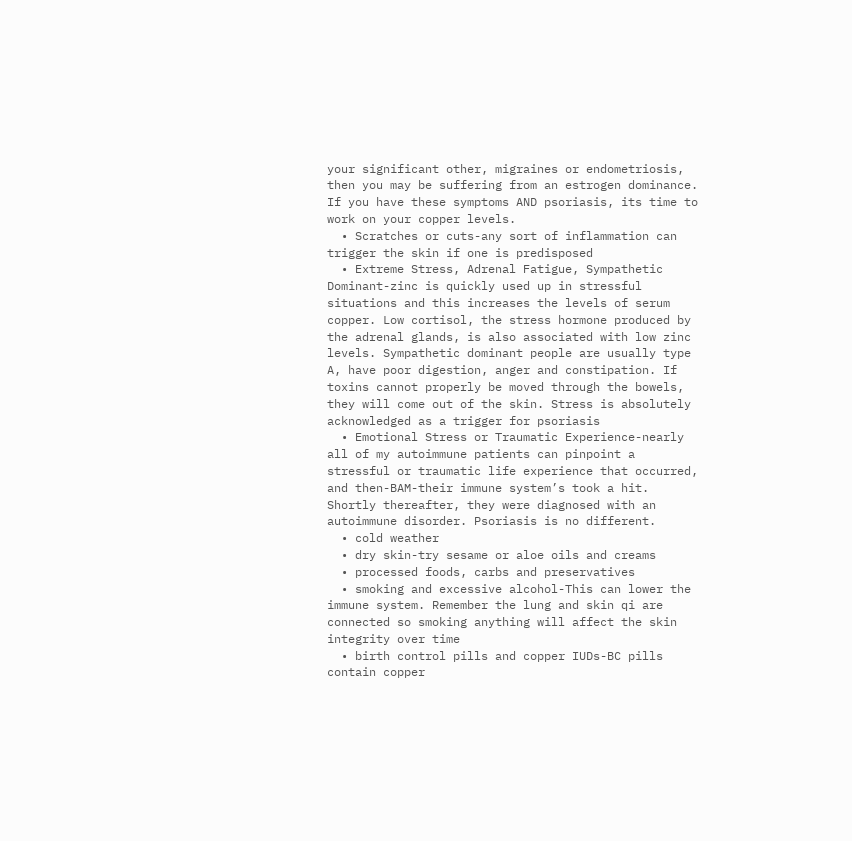your significant other, migraines or endometriosis, then you may be suffering from an estrogen dominance. If you have these symptoms AND psoriasis, its time to work on your copper levels.
  • Scratches or cuts-any sort of inflammation can trigger the skin if one is predisposed
  • Extreme Stress, Adrenal Fatigue, Sympathetic Dominant-zinc is quickly used up in stressful situations and this increases the levels of serum copper. Low cortisol, the stress hormone produced by the adrenal glands, is also associated with low zinc levels. Sympathetic dominant people are usually type A, have poor digestion, anger and constipation. If toxins cannot properly be moved through the bowels, they will come out of the skin. Stress is absolutely acknowledged as a trigger for psoriasis
  • Emotional Stress or Traumatic Experience-nearly all of my autoimmune patients can pinpoint a stressful or traumatic life experience that occurred, and then-BAM-their immune system’s took a hit. Shortly thereafter, they were diagnosed with an autoimmune disorder. Psoriasis is no different.
  • cold weather
  • dry skin-try sesame or aloe oils and creams
  • processed foods, carbs and preservatives
  • smoking and excessive alcohol-This can lower the immune system. Remember the lung and skin qi are connected so smoking anything will affect the skin integrity over time
  • birth control pills and copper IUDs-BC pills contain copper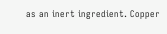as an inert ingredient. Copper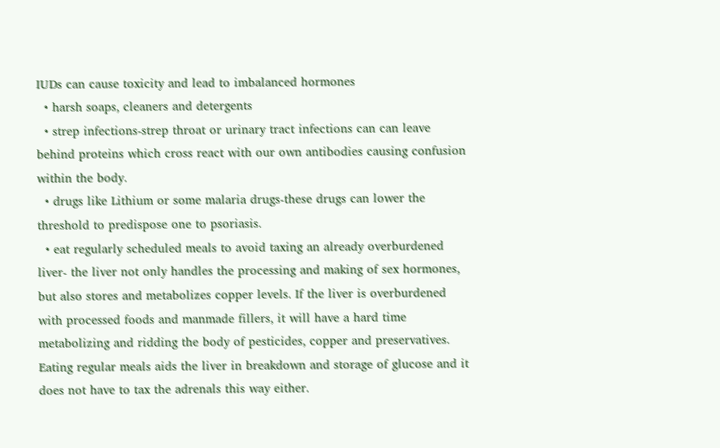IUDs can cause toxicity and lead to imbalanced hormones
  • harsh soaps, cleaners and detergents
  • strep infections-strep throat or urinary tract infections can can leave behind proteins which cross react with our own antibodies causing confusion within the body.
  • drugs like Lithium or some malaria drugs-these drugs can lower the threshold to predispose one to psoriasis.
  • eat regularly scheduled meals to avoid taxing an already overburdened liver- the liver not only handles the processing and making of sex hormones, but also stores and metabolizes copper levels. If the liver is overburdened with processed foods and manmade fillers, it will have a hard time metabolizing and ridding the body of pesticides, copper and preservatives. Eating regular meals aids the liver in breakdown and storage of glucose and it does not have to tax the adrenals this way either.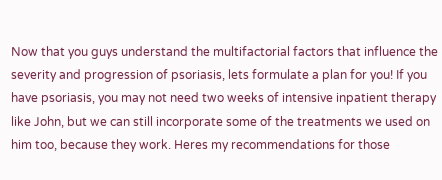Now that you guys understand the multifactorial factors that influence the severity and progression of psoriasis, lets formulate a plan for you! If you have psoriasis, you may not need two weeks of intensive inpatient therapy like John, but we can still incorporate some of the treatments we used on him too, because they work. Heres my recommendations for those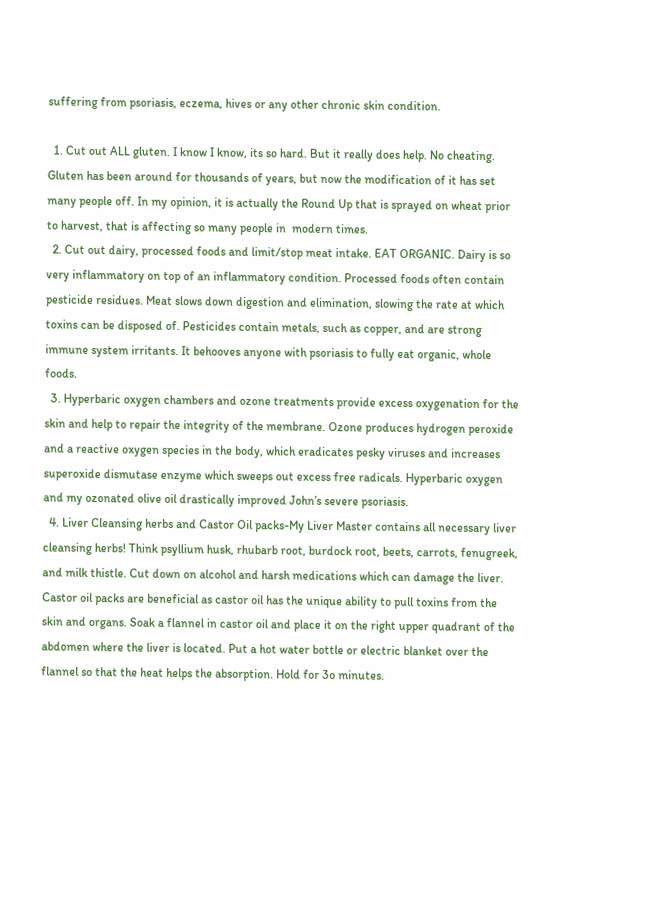suffering from psoriasis, eczema, hives or any other chronic skin condition.

  1. Cut out ALL gluten. I know I know, its so hard. But it really does help. No cheating. Gluten has been around for thousands of years, but now the modification of it has set many people off. In my opinion, it is actually the Round Up that is sprayed on wheat prior to harvest, that is affecting so many people in  modern times.
  2. Cut out dairy, processed foods and limit/stop meat intake. EAT ORGANIC. Dairy is so very inflammatory on top of an inflammatory condition. Processed foods often contain pesticide residues. Meat slows down digestion and elimination, slowing the rate at which toxins can be disposed of. Pesticides contain metals, such as copper, and are strong immune system irritants. It behooves anyone with psoriasis to fully eat organic, whole foods.
  3. Hyperbaric oxygen chambers and ozone treatments provide excess oxygenation for the skin and help to repair the integrity of the membrane. Ozone produces hydrogen peroxide and a reactive oxygen species in the body, which eradicates pesky viruses and increases superoxide dismutase enzyme which sweeps out excess free radicals. Hyperbaric oxygen and my ozonated olive oil drastically improved John’s severe psoriasis.
  4. Liver Cleansing herbs and Castor Oil packs-My Liver Master contains all necessary liver cleansing herbs! Think psyllium husk, rhubarb root, burdock root, beets, carrots, fenugreek, and milk thistle. Cut down on alcohol and harsh medications which can damage the liver. Castor oil packs are beneficial as castor oil has the unique ability to pull toxins from the skin and organs. Soak a flannel in castor oil and place it on the right upper quadrant of the abdomen where the liver is located. Put a hot water bottle or electric blanket over the flannel so that the heat helps the absorption. Hold for 3o minutes.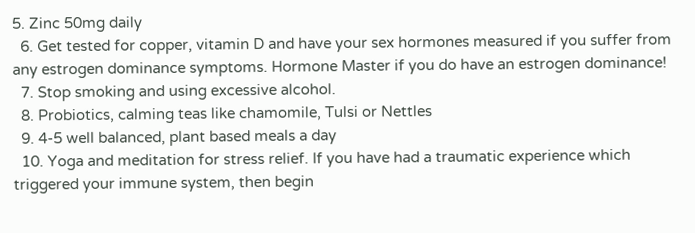5. Zinc 50mg daily
  6. Get tested for copper, vitamin D and have your sex hormones measured if you suffer from any estrogen dominance symptoms. Hormone Master if you do have an estrogen dominance!
  7. Stop smoking and using excessive alcohol.
  8. Probiotics, calming teas like chamomile, Tulsi or Nettles
  9. 4-5 well balanced, plant based meals a day
  10. Yoga and meditation for stress relief. If you have had a traumatic experience which triggered your immune system, then begin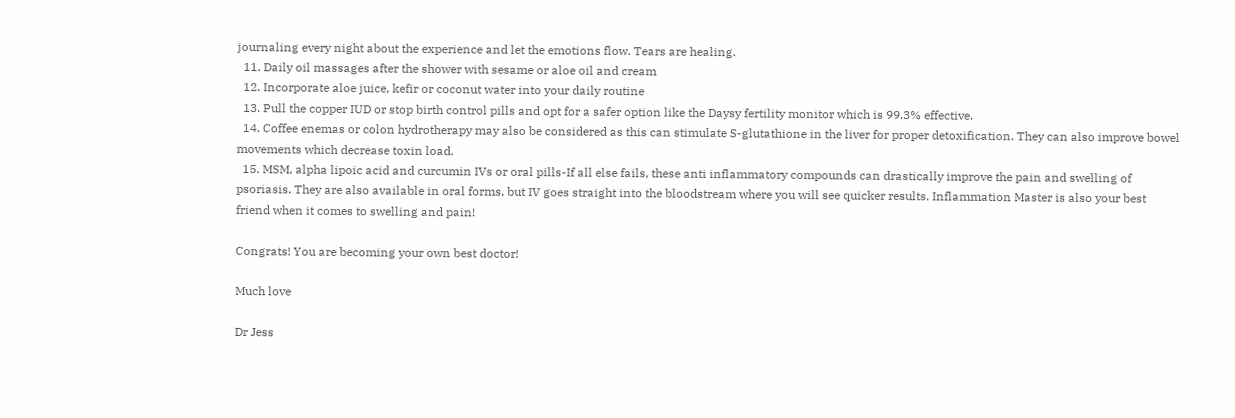journaling every night about the experience and let the emotions flow. Tears are healing.
  11. Daily oil massages after the shower with sesame or aloe oil and cream
  12. Incorporate aloe juice, kefir or coconut water into your daily routine
  13. Pull the copper IUD or stop birth control pills and opt for a safer option like the Daysy fertility monitor which is 99.3% effective.
  14. Coffee enemas or colon hydrotherapy may also be considered as this can stimulate S-glutathione in the liver for proper detoxification. They can also improve bowel movements which decrease toxin load.
  15. MSM, alpha lipoic acid and curcumin IVs or oral pills-If all else fails, these anti inflammatory compounds can drastically improve the pain and swelling of psoriasis. They are also available in oral forms, but IV goes straight into the bloodstream where you will see quicker results. Inflammation Master is also your best friend when it comes to swelling and pain!

Congrats! You are becoming your own best doctor!

Much love

Dr Jess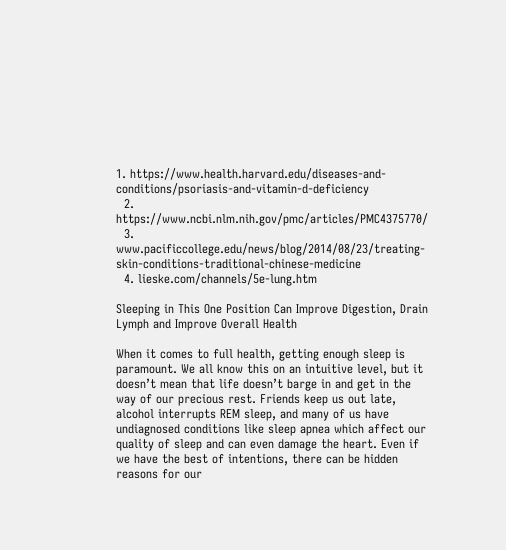1. https://www.health.harvard.edu/diseases-and-conditions/psoriasis-and-vitamin-d-deficiency
  2. https://www.ncbi.nlm.nih.gov/pmc/articles/PMC4375770/
  3. www.pacificcollege.edu/news/blog/2014/08/23/treating-skin-conditions-traditional-chinese-medicine
  4. lieske.com/channels/5e-lung.htm

Sleeping in This One Position Can Improve Digestion, Drain Lymph and Improve Overall Health

When it comes to full health, getting enough sleep is paramount. We all know this on an intuitive level, but it doesn’t mean that life doesn’t barge in and get in the way of our precious rest. Friends keep us out late, alcohol interrupts REM sleep, and many of us have undiagnosed conditions like sleep apnea which affect our quality of sleep and can even damage the heart. Even if we have the best of intentions, there can be hidden reasons for our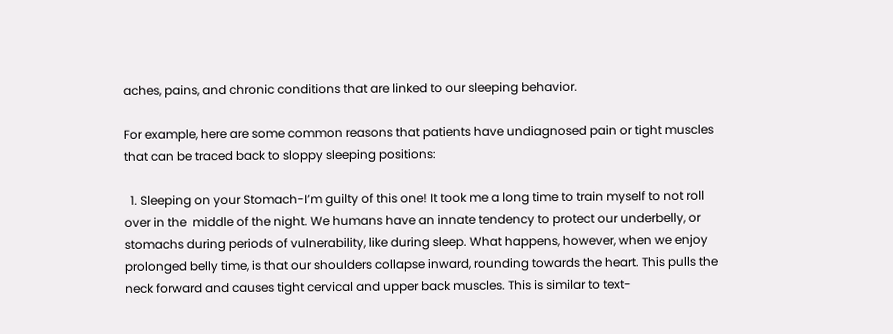aches, pains, and chronic conditions that are linked to our sleeping behavior.

For example, here are some common reasons that patients have undiagnosed pain or tight muscles that can be traced back to sloppy sleeping positions:

  1. Sleeping on your Stomach-I’m guilty of this one! It took me a long time to train myself to not roll over in the  middle of the night. We humans have an innate tendency to protect our underbelly, or stomachs during periods of vulnerability, like during sleep. What happens, however, when we enjoy prolonged belly time, is that our shoulders collapse inward, rounding towards the heart. This pulls the neck forward and causes tight cervical and upper back muscles. This is similar to text-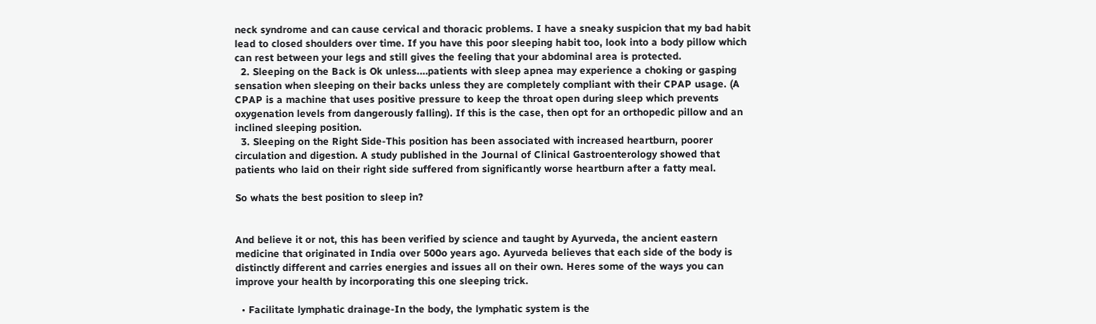neck syndrome and can cause cervical and thoracic problems. I have a sneaky suspicion that my bad habit lead to closed shoulders over time. If you have this poor sleeping habit too, look into a body pillow which can rest between your legs and still gives the feeling that your abdominal area is protected.
  2. Sleeping on the Back is Ok unless.…patients with sleep apnea may experience a choking or gasping sensation when sleeping on their backs unless they are completely compliant with their CPAP usage. (A CPAP is a machine that uses positive pressure to keep the throat open during sleep which prevents oxygenation levels from dangerously falling). If this is the case, then opt for an orthopedic pillow and an inclined sleeping position.
  3. Sleeping on the Right Side-This position has been associated with increased heartburn, poorer circulation and digestion. A study published in the Journal of Clinical Gastroenterology showed that patients who laid on their right side suffered from significantly worse heartburn after a fatty meal.

So whats the best position to sleep in?


And believe it or not, this has been verified by science and taught by Ayurveda, the ancient eastern medicine that originated in India over 500o years ago. Ayurveda believes that each side of the body is distinctly different and carries energies and issues all on their own. Heres some of the ways you can improve your health by incorporating this one sleeping trick.

  • Facilitate lymphatic drainage-In the body, the lymphatic system is the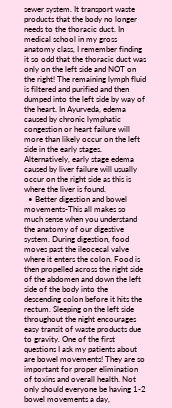sewer system. It transport waste products that the body no longer needs to the thoracic duct. In medical school in my gross anatomy class, I remember finding it so odd that the thoracic duct was only on the left side and NOT on the right! The remaining lymph fluid is filtered and purified and then dumped into the left side by way of the heart. In Ayurveda, edema caused by chronic lymphatic congestion or heart failure will more than likely occur on the left side in the early stages. Alternatively, early stage edema caused by liver failure will usually occur on the right side as this is where the liver is found.
  • Better digestion and bowel movements-This all makes so much sense when you understand the anatomy of our digestive system. During digestion, food moves past the ileocecal valve where it enters the colon. Food is then propelled across the right side of the abdomen and down the left side of the body into the descending colon before it hits the rectum. Sleeping on the left side throughout the night encourages easy transit of waste products due to gravity. One of the first questions I ask my patients about are bowel movements! They are so important for proper elimination of toxins and overall health. Not only should everyone be having 1-2 bowel movements a day,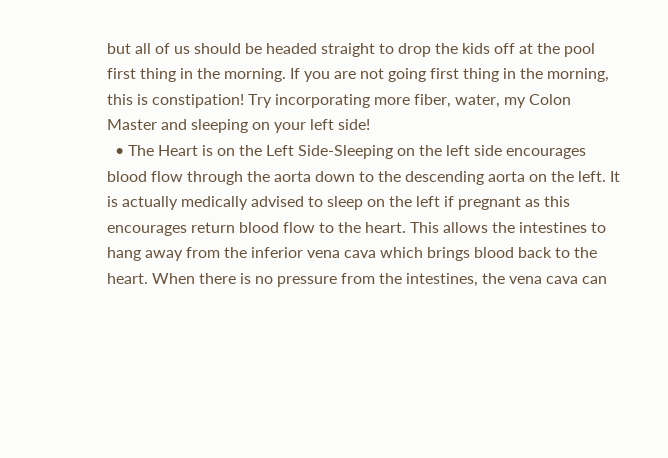but all of us should be headed straight to drop the kids off at the pool first thing in the morning. If you are not going first thing in the morning, this is constipation! Try incorporating more fiber, water, my Colon Master and sleeping on your left side!
  • The Heart is on the Left Side-Sleeping on the left side encourages blood flow through the aorta down to the descending aorta on the left. It is actually medically advised to sleep on the left if pregnant as this encourages return blood flow to the heart. This allows the intestines to hang away from the inferior vena cava which brings blood back to the heart. When there is no pressure from the intestines, the vena cava can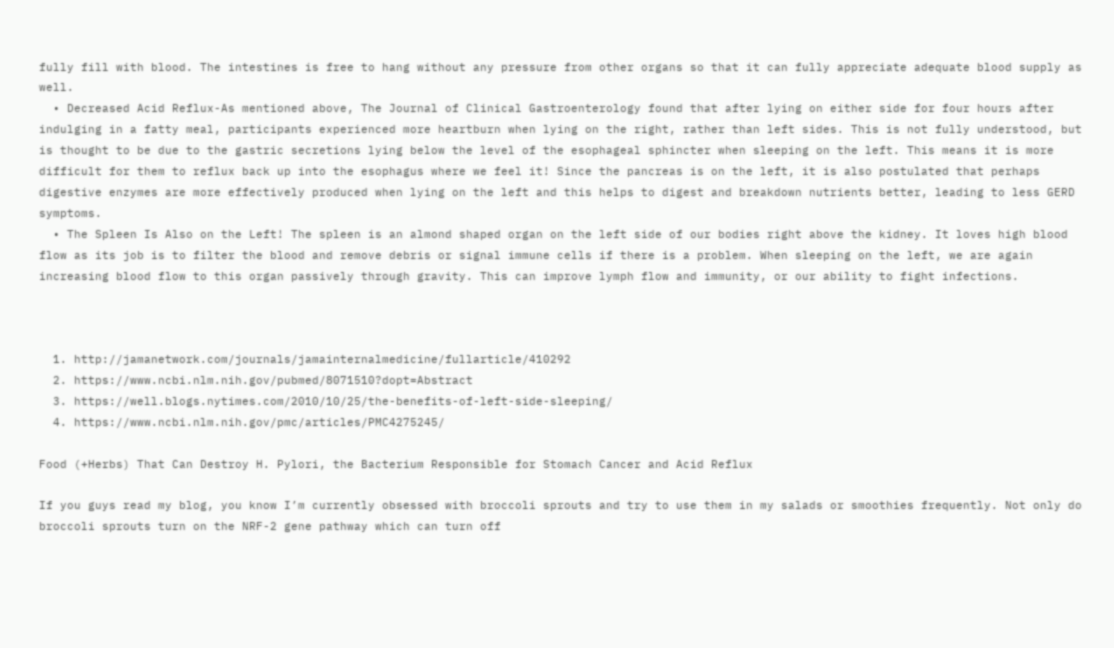fully fill with blood. The intestines is free to hang without any pressure from other organs so that it can fully appreciate adequate blood supply as well.
  • Decreased Acid Reflux-As mentioned above, The Journal of Clinical Gastroenterology found that after lying on either side for four hours after indulging in a fatty meal, participants experienced more heartburn when lying on the right, rather than left sides. This is not fully understood, but is thought to be due to the gastric secretions lying below the level of the esophageal sphincter when sleeping on the left. This means it is more difficult for them to reflux back up into the esophagus where we feel it! Since the pancreas is on the left, it is also postulated that perhaps digestive enzymes are more effectively produced when lying on the left and this helps to digest and breakdown nutrients better, leading to less GERD symptoms.
  • The Spleen Is Also on the Left! The spleen is an almond shaped organ on the left side of our bodies right above the kidney. It loves high blood flow as its job is to filter the blood and remove debris or signal immune cells if there is a problem. When sleeping on the left, we are again increasing blood flow to this organ passively through gravity. This can improve lymph flow and immunity, or our ability to fight infections.



  1. http://jamanetwork.com/journals/jamainternalmedicine/fullarticle/410292
  2. https://www.ncbi.nlm.nih.gov/pubmed/8071510?dopt=Abstract
  3. https://well.blogs.nytimes.com/2010/10/25/the-benefits-of-left-side-sleeping/
  4. https://www.ncbi.nlm.nih.gov/pmc/articles/PMC4275245/

Food (+Herbs) That Can Destroy H. Pylori, the Bacterium Responsible for Stomach Cancer and Acid Reflux

If you guys read my blog, you know I’m currently obsessed with broccoli sprouts and try to use them in my salads or smoothies frequently. Not only do broccoli sprouts turn on the NRF-2 gene pathway which can turn off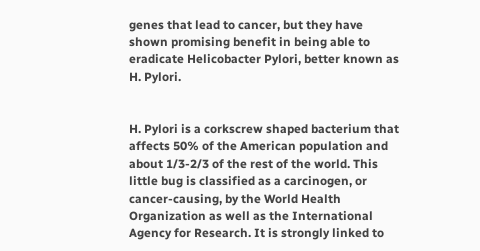genes that lead to cancer, but they have shown promising benefit in being able to eradicate Helicobacter Pylori, better known as H. Pylori.


H. Pylori is a corkscrew shaped bacterium that affects 50% of the American population and about 1/3-2/3 of the rest of the world. This little bug is classified as a carcinogen, or cancer-causing, by the World Health Organization as well as the International Agency for Research. It is strongly linked to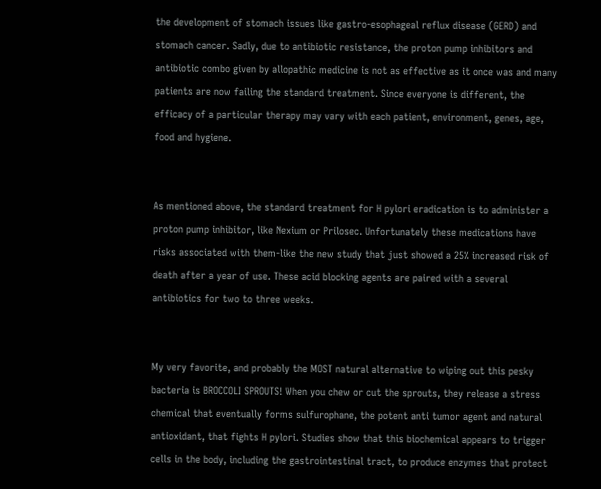the development of stomach issues like gastro-esophageal reflux disease (GERD) and stomach cancer. Sadly, due to antibiotic resistance, the proton pump inhibitors and antibiotic combo given by allopathic medicine is not as effective as it once was and many patients are now failing the standard treatment. Since everyone is different, the efficacy of a particular therapy may vary with each patient, environment, genes, age, food and hygiene.


As mentioned above, the standard treatment for H pylori eradication is to administer a proton pump inhibitor, like Nexium or Prilosec. Unfortunately these medications have risks associated with them-like the new study that just showed a 25% increased risk of death after a year of use. These acid blocking agents are paired with a several antibiotics for two to three weeks.


My very favorite, and probably the MOST natural alternative to wiping out this pesky bacteria is BROCCOLI SPROUTS! When you chew or cut the sprouts, they release a stress chemical that eventually forms sulfurophane, the potent anti tumor agent and natural antioxidant, that fights H pylori. Studies show that this biochemical appears to trigger cells in the body, including the gastrointestinal tract, to produce enzymes that protect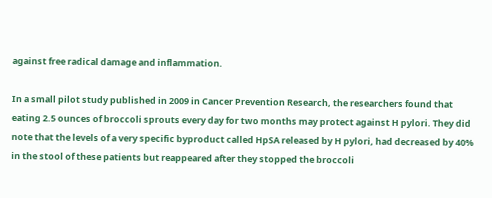against free radical damage and inflammation.

In a small pilot study published in 2009 in Cancer Prevention Research, the researchers found that eating 2.5 ounces of broccoli sprouts every day for two months may protect against H pylori. They did note that the levels of a very specific byproduct called HpSA released by H pylori, had decreased by 40% in the stool of these patients but reappeared after they stopped the broccoli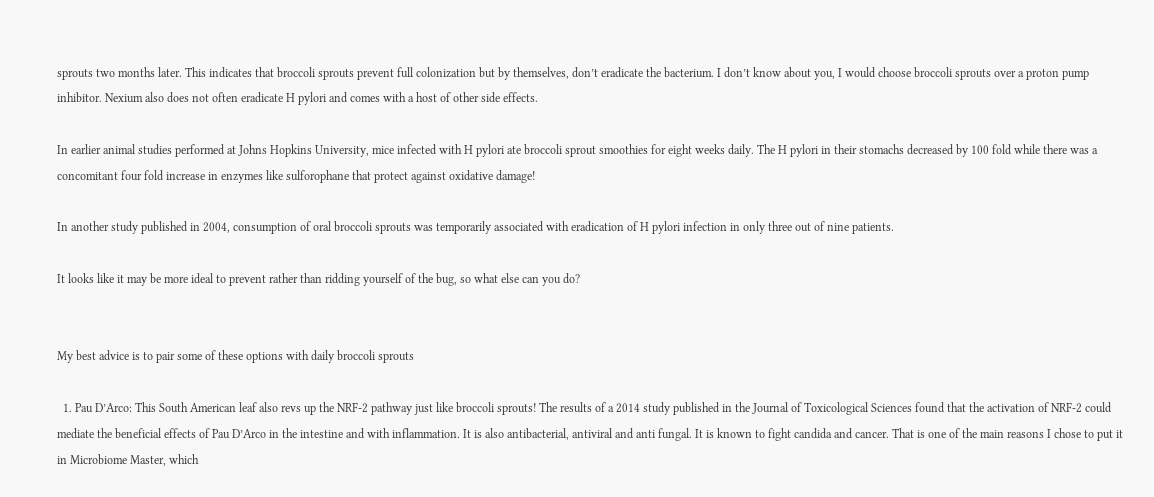sprouts two months later. This indicates that broccoli sprouts prevent full colonization but by themselves, don’t eradicate the bacterium. I don’t know about you, I would choose broccoli sprouts over a proton pump inhibitor. Nexium also does not often eradicate H pylori and comes with a host of other side effects.

In earlier animal studies performed at Johns Hopkins University, mice infected with H pylori ate broccoli sprout smoothies for eight weeks daily. The H pylori in their stomachs decreased by 100 fold while there was a concomitant four fold increase in enzymes like sulforophane that protect against oxidative damage!

In another study published in 2004, consumption of oral broccoli sprouts was temporarily associated with eradication of H pylori infection in only three out of nine patients.

It looks like it may be more ideal to prevent rather than ridding yourself of the bug, so what else can you do?


My best advice is to pair some of these options with daily broccoli sprouts

  1. Pau D’Arco: This South American leaf also revs up the NRF-2 pathway just like broccoli sprouts! The results of a 2014 study published in the Journal of Toxicological Sciences found that the activation of NRF-2 could mediate the beneficial effects of Pau D’Arco in the intestine and with inflammation. It is also antibacterial, antiviral and anti fungal. It is known to fight candida and cancer. That is one of the main reasons I chose to put it in Microbiome Master, which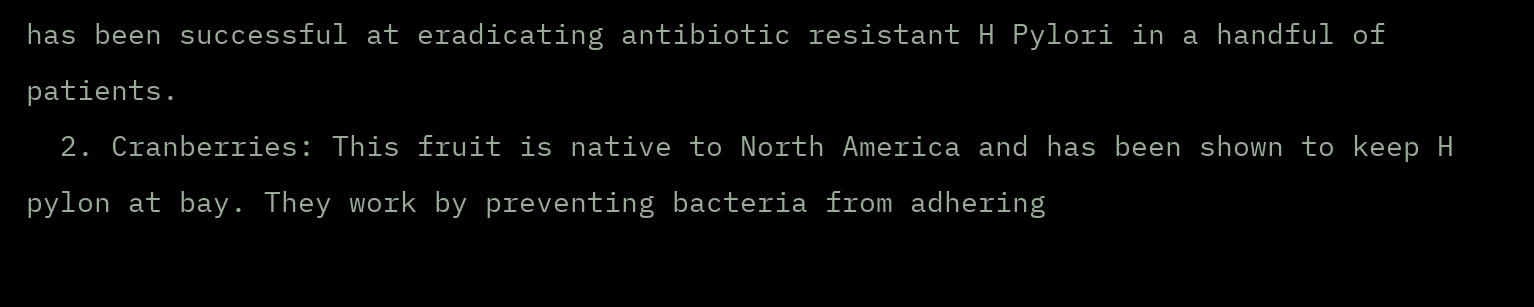has been successful at eradicating antibiotic resistant H Pylori in a handful of patients.
  2. Cranberries: This fruit is native to North America and has been shown to keep H pylon at bay. They work by preventing bacteria from adhering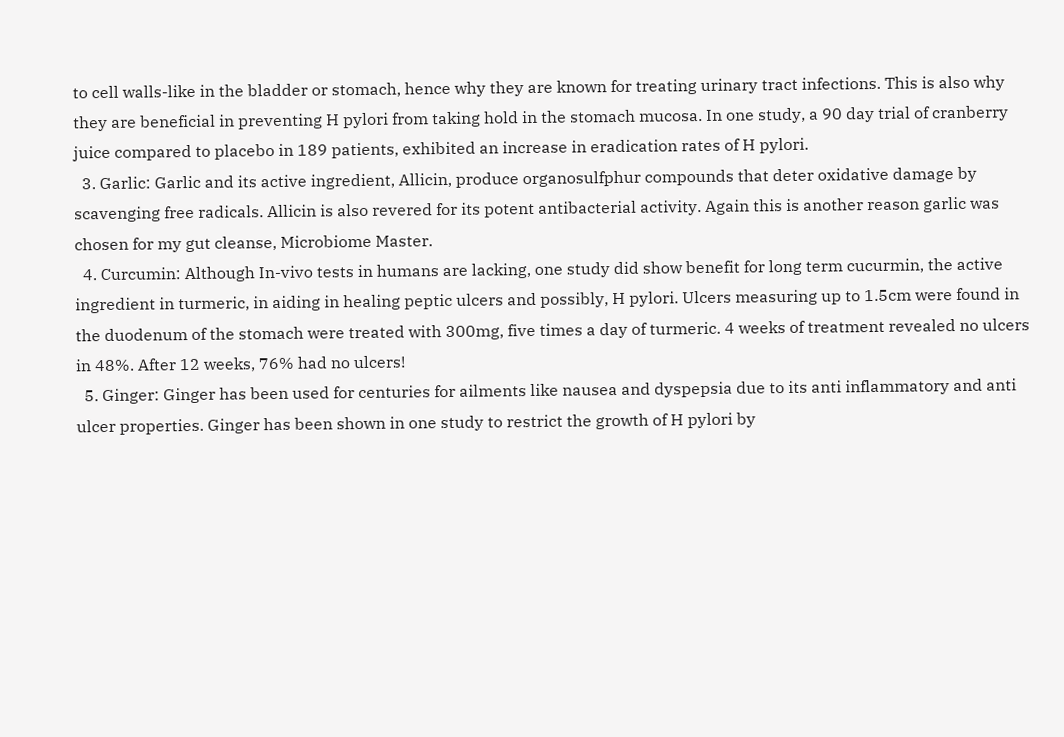to cell walls-like in the bladder or stomach, hence why they are known for treating urinary tract infections. This is also why they are beneficial in preventing H pylori from taking hold in the stomach mucosa. In one study, a 90 day trial of cranberry juice compared to placebo in 189 patients, exhibited an increase in eradication rates of H pylori.
  3. Garlic: Garlic and its active ingredient, Allicin, produce organosulfphur compounds that deter oxidative damage by scavenging free radicals. Allicin is also revered for its potent antibacterial activity. Again this is another reason garlic was chosen for my gut cleanse, Microbiome Master.
  4. Curcumin: Although In-vivo tests in humans are lacking, one study did show benefit for long term cucurmin, the active ingredient in turmeric, in aiding in healing peptic ulcers and possibly, H pylori. Ulcers measuring up to 1.5cm were found in the duodenum of the stomach were treated with 300mg, five times a day of turmeric. 4 weeks of treatment revealed no ulcers in 48%. After 12 weeks, 76% had no ulcers!
  5. Ginger: Ginger has been used for centuries for ailments like nausea and dyspepsia due to its anti inflammatory and anti ulcer properties. Ginger has been shown in one study to restrict the growth of H pylori by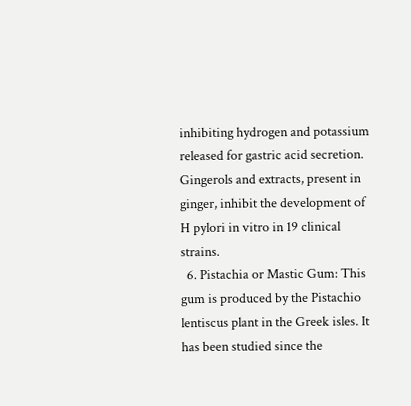inhibiting hydrogen and potassium released for gastric acid secretion. Gingerols and extracts, present in ginger, inhibit the development of H pylori in vitro in 19 clinical strains.
  6. Pistachia or Mastic Gum: This gum is produced by the Pistachio lentiscus plant in the Greek isles. It has been studied since the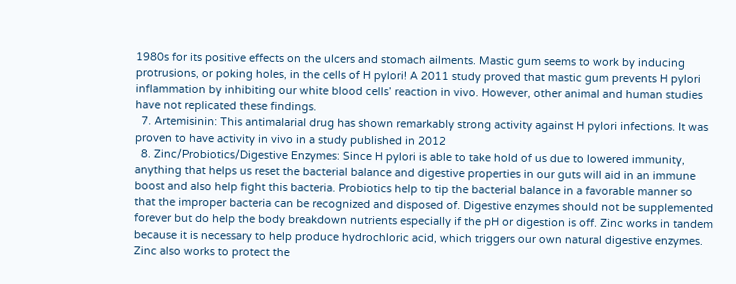1980s for its positive effects on the ulcers and stomach ailments. Mastic gum seems to work by inducing protrusions, or poking holes, in the cells of H pylori! A 2011 study proved that mastic gum prevents H pylori inflammation by inhibiting our white blood cells’ reaction in vivo. However, other animal and human studies have not replicated these findings.
  7. Artemisinin: This antimalarial drug has shown remarkably strong activity against H pylori infections. It was proven to have activity in vivo in a study published in 2012
  8. Zinc/Probiotics/Digestive Enzymes: Since H pylori is able to take hold of us due to lowered immunity, anything that helps us reset the bacterial balance and digestive properties in our guts will aid in an immune boost and also help fight this bacteria. Probiotics help to tip the bacterial balance in a favorable manner so that the improper bacteria can be recognized and disposed of. Digestive enzymes should not be supplemented forever but do help the body breakdown nutrients especially if the pH or digestion is off. Zinc works in tandem because it is necessary to help produce hydrochloric acid, which triggers our own natural digestive enzymes. Zinc also works to protect the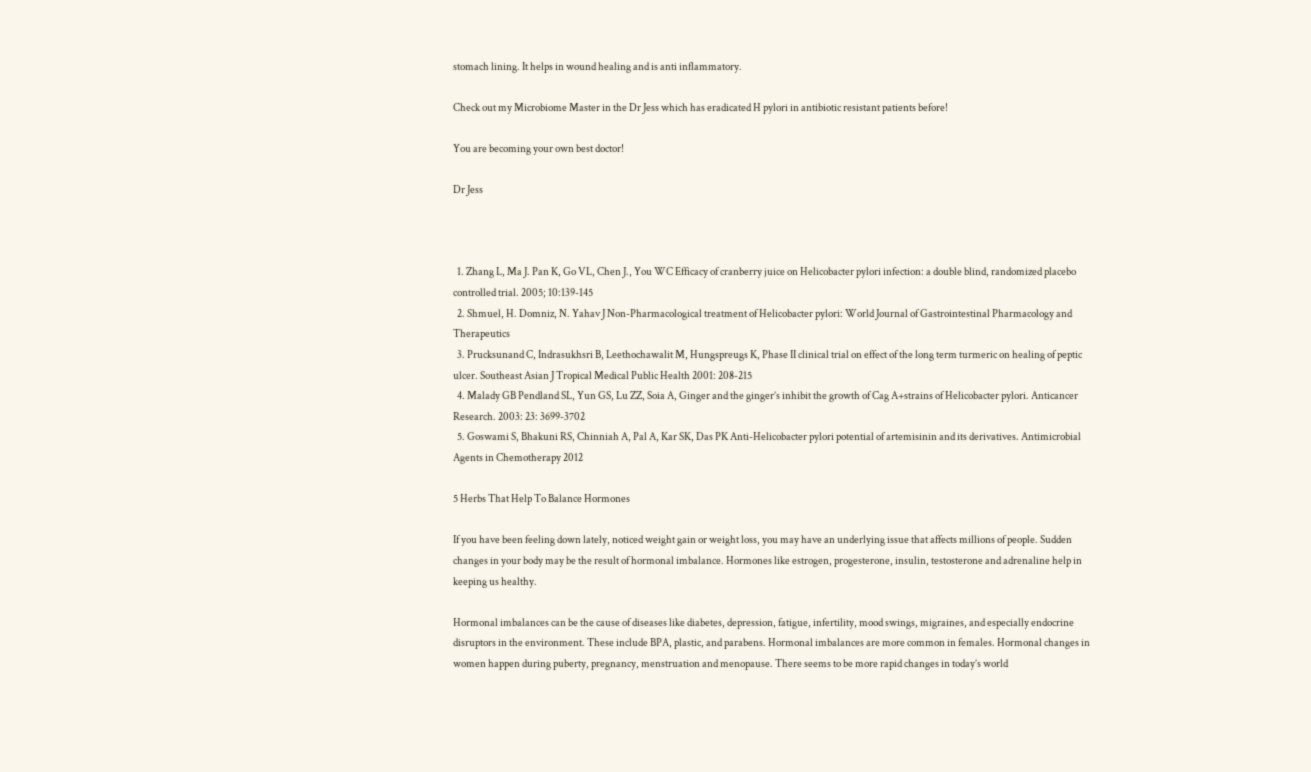stomach lining. It helps in wound healing and is anti inflammatory.

Check out my Microbiome Master in the Dr Jess which has eradicated H pylori in antibiotic resistant patients before!

You are becoming your own best doctor!

Dr Jess



  1. Zhang L, Ma J. Pan K, Go VL, Chen J., You WC Efficacy of cranberry juice on Helicobacter pylori infection: a double blind, randomized placebo controlled trial. 2005; 10:139-145
  2. Shmuel, H. Domniz, N. Yahav J Non-Pharmacological treatment of Helicobacter pylori: World Journal of Gastrointestinal Pharmacology and Therapeutics
  3. Prucksunand C, Indrasukhsri B, Leethochawalit M, Hungspreugs K, Phase II clinical trial on effect of the long term turmeric on healing of peptic ulcer. Southeast Asian J Tropical Medical Public Health 2001: 208-215
  4. Malady GB Pendland SL, Yun GS, Lu ZZ, Soia A, Ginger and the ginger’s inhibit the growth of Cag A+strains of Helicobacter pylori. Anticancer Research. 2003: 23: 3699-3702
  5. Goswami S, Bhakuni RS, Chinniah A, Pal A, Kar SK, Das PK Anti-Helicobacter pylori potential of artemisinin and its derivatives. Antimicrobial Agents in Chemotherapy 2012

5 Herbs That Help To Balance Hormones

If you have been feeling down lately, noticed weight gain or weight loss, you may have an underlying issue that affects millions of people. Sudden changes in your body may be the result of hormonal imbalance. Hormones like estrogen, progesterone, insulin, testosterone and adrenaline help in keeping us healthy.

Hormonal imbalances can be the cause of diseases like diabetes, depression, fatigue, infertility, mood swings, migraines, and especially endocrine disruptors in the environment. These include BPA, plastic, and parabens. Hormonal imbalances are more common in females. Hormonal changes in women happen during puberty, pregnancy, menstruation and menopause. There seems to be more rapid changes in today’s world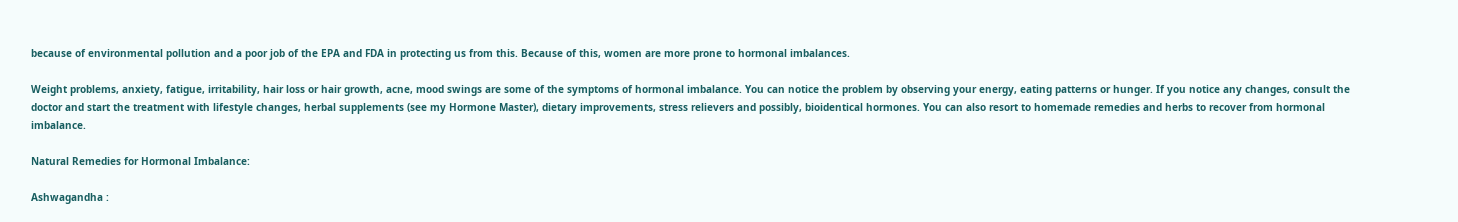because of environmental pollution and a poor job of the EPA and FDA in protecting us from this. Because of this, women are more prone to hormonal imbalances.

Weight problems, anxiety, fatigue, irritability, hair loss or hair growth, acne, mood swings are some of the symptoms of hormonal imbalance. You can notice the problem by observing your energy, eating patterns or hunger. If you notice any changes, consult the doctor and start the treatment with lifestyle changes, herbal supplements (see my Hormone Master), dietary improvements, stress relievers and possibly, bioidentical hormones. You can also resort to homemade remedies and herbs to recover from hormonal imbalance.

Natural Remedies for Hormonal Imbalance:

Ashwagandha :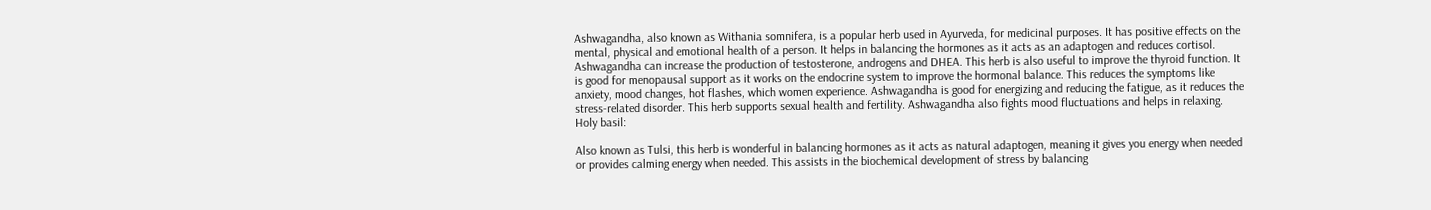Ashwagandha, also known as Withania somnifera, is a popular herb used in Ayurveda, for medicinal purposes. It has positive effects on the mental, physical and emotional health of a person. It helps in balancing the hormones as it acts as an adaptogen and reduces cortisol. Ashwagandha can increase the production of testosterone, androgens and DHEA. This herb is also useful to improve the thyroid function. It is good for menopausal support as it works on the endocrine system to improve the hormonal balance. This reduces the symptoms like anxiety, mood changes, hot flashes, which women experience. Ashwagandha is good for energizing and reducing the fatigue, as it reduces the stress-related disorder. This herb supports sexual health and fertility. Ashwagandha also fights mood fluctuations and helps in relaxing.
Holy basil:

Also known as Tulsi, this herb is wonderful in balancing hormones as it acts as natural adaptogen, meaning it gives you energy when needed or provides calming energy when needed. This assists in the biochemical development of stress by balancing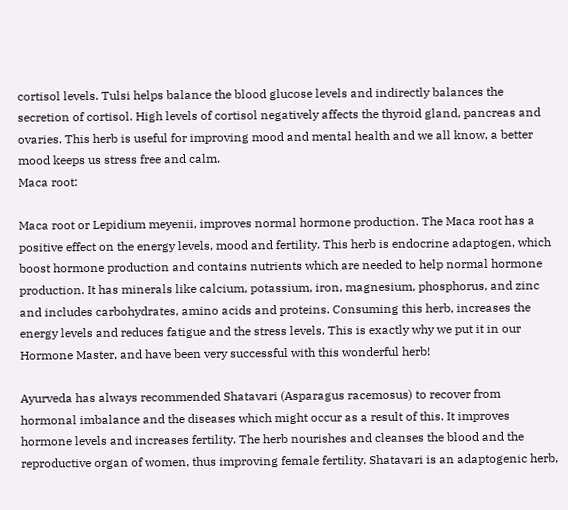cortisol levels. Tulsi helps balance the blood glucose levels and indirectly balances the secretion of cortisol. High levels of cortisol negatively affects the thyroid gland, pancreas and ovaries. This herb is useful for improving mood and mental health and we all know, a better mood keeps us stress free and calm.
Maca root:

Maca root or Lepidium meyenii, improves normal hormone production. The Maca root has a positive effect on the energy levels, mood and fertility. This herb is endocrine adaptogen, which boost hormone production and contains nutrients which are needed to help normal hormone production. It has minerals like calcium, potassium, iron, magnesium, phosphorus, and zinc and includes carbohydrates, amino acids and proteins. Consuming this herb, increases the energy levels and reduces fatigue and the stress levels. This is exactly why we put it in our Hormone Master, and have been very successful with this wonderful herb!

Ayurveda has always recommended Shatavari (Asparagus racemosus) to recover from hormonal imbalance and the diseases which might occur as a result of this. It improves hormone levels and increases fertility. The herb nourishes and cleanses the blood and the reproductive organ of women, thus improving female fertility. Shatavari is an adaptogenic herb,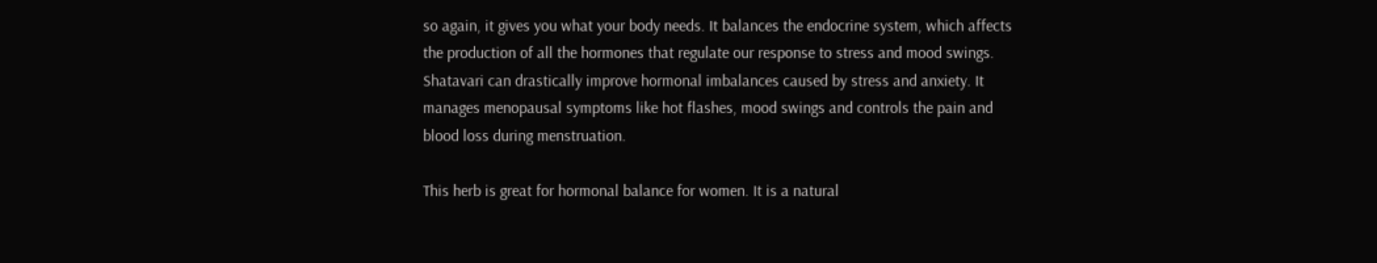so again, it gives you what your body needs. It balances the endocrine system, which affects the production of all the hormones that regulate our response to stress and mood swings. Shatavari can drastically improve hormonal imbalances caused by stress and anxiety. It manages menopausal symptoms like hot flashes, mood swings and controls the pain and blood loss during menstruation.

This herb is great for hormonal balance for women. It is a natural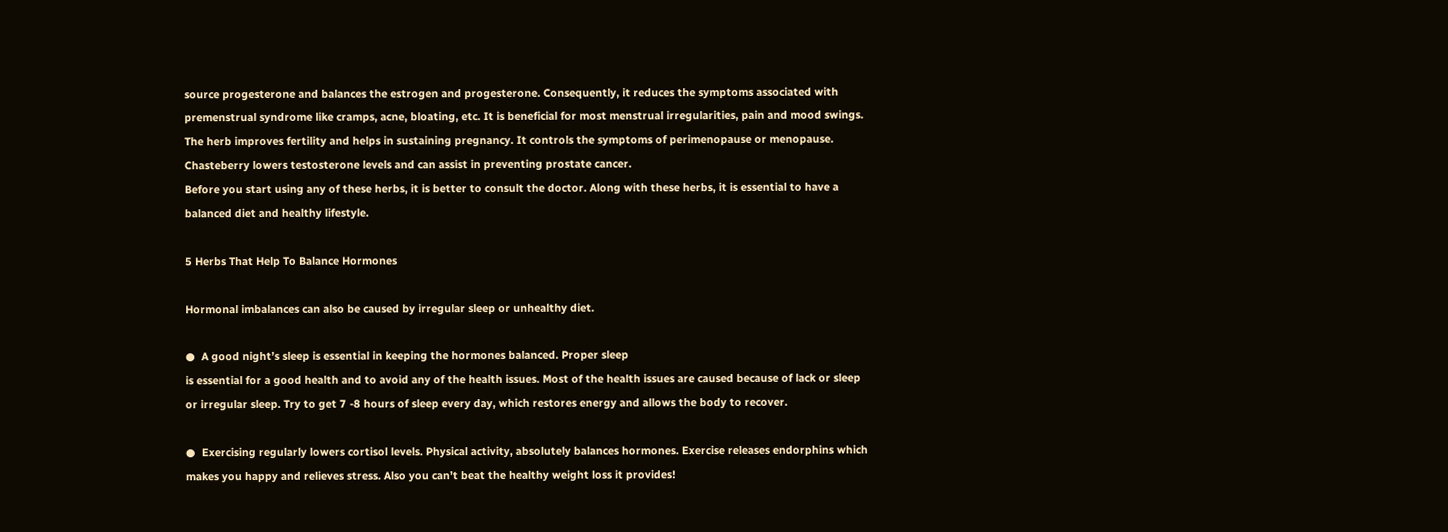source progesterone and balances the estrogen and progesterone. Consequently, it reduces the symptoms associated with premenstrual syndrome like cramps, acne, bloating, etc. It is beneficial for most menstrual irregularities, pain and mood swings. The herb improves fertility and helps in sustaining pregnancy. It controls the symptoms of perimenopause or menopause. Chasteberry lowers testosterone levels and can assist in preventing prostate cancer.
Before you start using any of these herbs, it is better to consult the doctor. Along with these herbs, it is essential to have a balanced diet and healthy lifestyle.

5 Herbs That Help To Balance Hormones

Hormonal imbalances can also be caused by irregular sleep or unhealthy diet.

●  A good night’s sleep is essential in keeping the hormones balanced. Proper sleep
is essential for a good health and to avoid any of the health issues. Most of the health issues are caused because of lack or sleep or irregular sleep. Try to get 7 -8 hours of sleep every day, which restores energy and allows the body to recover.

●  Exercising regularly lowers cortisol levels. Physical activity, absolutely balances hormones. Exercise releases endorphins which makes you happy and relieves stress. Also you can’t beat the healthy weight loss it provides!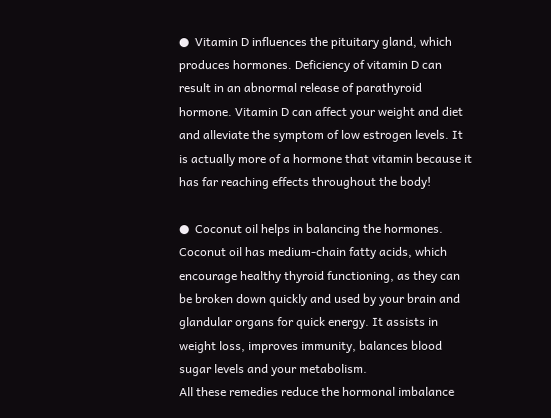●  Vitamin D influences the pituitary gland, which produces hormones. Deficiency of vitamin D can result in an abnormal release of parathyroid hormone. Vitamin D can affect your weight and diet and alleviate the symptom of low estrogen levels. It is actually more of a hormone that vitamin because it has far reaching effects throughout the body!

●  Coconut oil helps in balancing the hormones. Coconut oil has medium-chain fatty acids, which encourage healthy thyroid functioning, as they can be broken down quickly and used by your brain and glandular organs for quick energy. It assists in weight loss, improves immunity, balances blood sugar levels and your metabolism.
All these remedies reduce the hormonal imbalance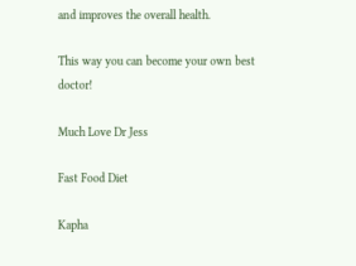and improves the overall health.

This way you can become your own best doctor!

Much Love Dr Jess

Fast Food Diet

Kapha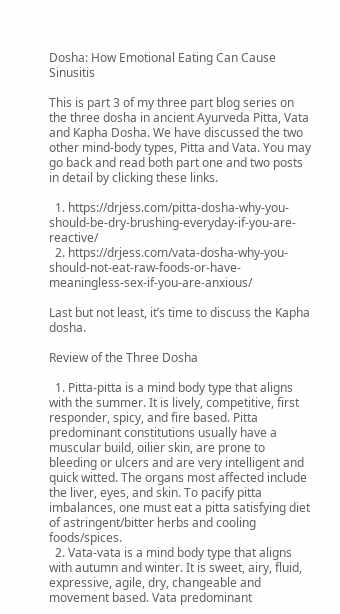Dosha: How Emotional Eating Can Cause Sinusitis

This is part 3 of my three part blog series on the three dosha in ancient Ayurveda Pitta, Vata and Kapha Dosha. We have discussed the two other mind-body types, Pitta and Vata. You may go back and read both part one and two posts in detail by clicking these links.

  1. https://drjess.com/pitta-dosha-why-you-should-be-dry-brushing-everyday-if-you-are-reactive/
  2. https://drjess.com/vata-dosha-why-you-should-not-eat-raw-foods-or-have-meaningless-sex-if-you-are-anxious/

Last but not least, it’s time to discuss the Kapha dosha.

Review of the Three Dosha

  1. Pitta-pitta is a mind body type that aligns with the summer. It is lively, competitive, first responder, spicy, and fire based. Pitta predominant constitutions usually have a muscular build, oilier skin, are prone to bleeding or ulcers and are very intelligent and quick witted. The organs most affected include the liver, eyes, and skin. To pacify pitta imbalances, one must eat a pitta satisfying diet of astringent/bitter herbs and cooling foods/spices.
  2. Vata-vata is a mind body type that aligns with autumn and winter. It is sweet, airy, fluid, expressive, agile, dry, changeable and movement based. Vata predominant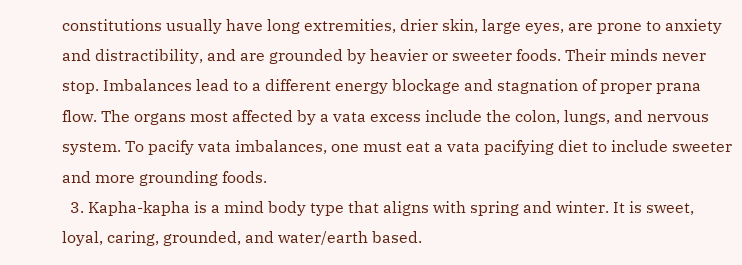constitutions usually have long extremities, drier skin, large eyes, are prone to anxiety and distractibility, and are grounded by heavier or sweeter foods. Their minds never stop. Imbalances lead to a different energy blockage and stagnation of proper prana flow. The organs most affected by a vata excess include the colon, lungs, and nervous system. To pacify vata imbalances, one must eat a vata pacifying diet to include sweeter and more grounding foods.
  3. Kapha-kapha is a mind body type that aligns with spring and winter. It is sweet, loyal, caring, grounded, and water/earth based.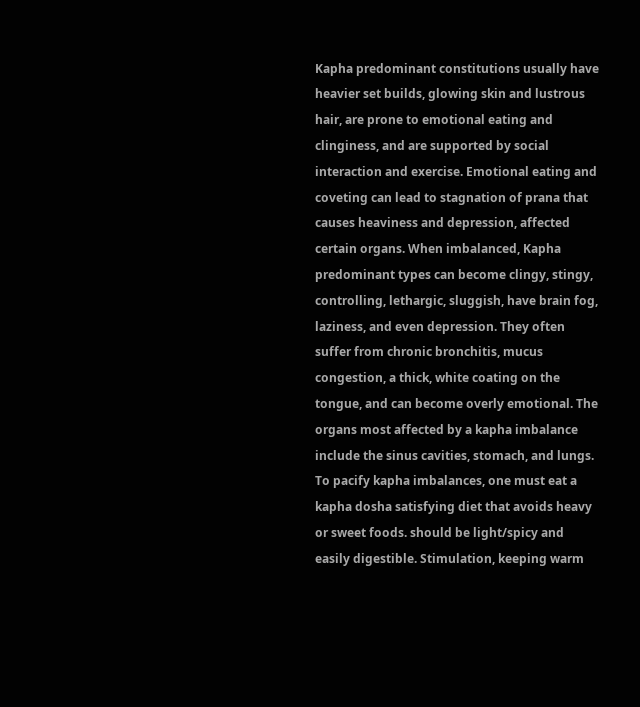Kapha predominant constitutions usually have heavier set builds, glowing skin and lustrous hair, are prone to emotional eating and clinginess, and are supported by social interaction and exercise. Emotional eating and coveting can lead to stagnation of prana that causes heaviness and depression, affected certain organs. When imbalanced, Kapha predominant types can become clingy, stingy, controlling, lethargic, sluggish, have brain fog, laziness, and even depression. They often suffer from chronic bronchitis, mucus congestion, a thick, white coating on the tongue, and can become overly emotional. The organs most affected by a kapha imbalance include the sinus cavities, stomach, and lungs. To pacify kapha imbalances, one must eat a kapha dosha satisfying diet that avoids heavy or sweet foods. should be light/spicy and easily digestible. Stimulation, keeping warm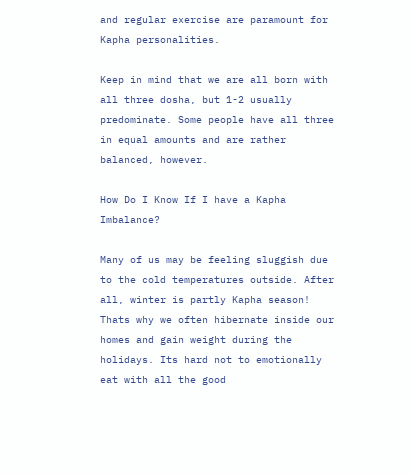and regular exercise are paramount for Kapha personalities.

Keep in mind that we are all born with all three dosha, but 1-2 usually predominate. Some people have all three in equal amounts and are rather balanced, however.

How Do I Know If I have a Kapha Imbalance?

Many of us may be feeling sluggish due to the cold temperatures outside. After all, winter is partly Kapha season! Thats why we often hibernate inside our homes and gain weight during the holidays. Its hard not to emotionally eat with all the good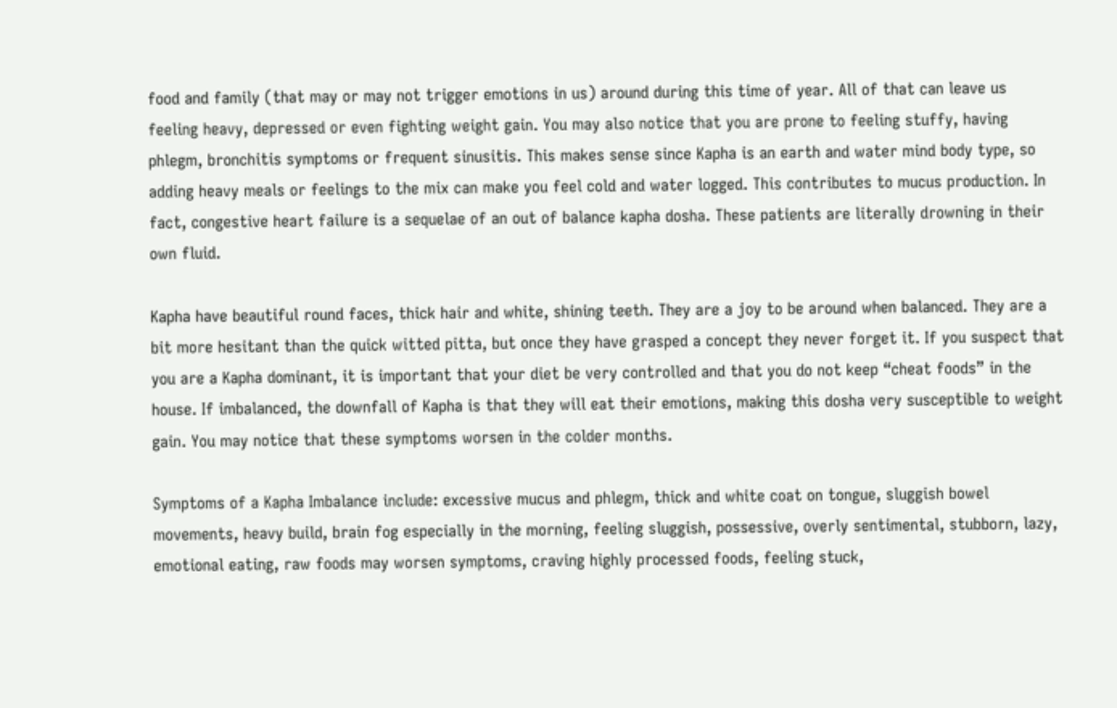food and family (that may or may not trigger emotions in us) around during this time of year. All of that can leave us feeling heavy, depressed or even fighting weight gain. You may also notice that you are prone to feeling stuffy, having phlegm, bronchitis symptoms or frequent sinusitis. This makes sense since Kapha is an earth and water mind body type, so adding heavy meals or feelings to the mix can make you feel cold and water logged. This contributes to mucus production. In fact, congestive heart failure is a sequelae of an out of balance kapha dosha. These patients are literally drowning in their own fluid.

Kapha have beautiful round faces, thick hair and white, shining teeth. They are a joy to be around when balanced. They are a bit more hesitant than the quick witted pitta, but once they have grasped a concept they never forget it. If you suspect that you are a Kapha dominant, it is important that your diet be very controlled and that you do not keep “cheat foods” in the house. If imbalanced, the downfall of Kapha is that they will eat their emotions, making this dosha very susceptible to weight gain. You may notice that these symptoms worsen in the colder months.

Symptoms of a Kapha Imbalance include: excessive mucus and phlegm, thick and white coat on tongue, sluggish bowel movements, heavy build, brain fog especially in the morning, feeling sluggish, possessive, overly sentimental, stubborn, lazy, emotional eating, raw foods may worsen symptoms, craving highly processed foods, feeling stuck,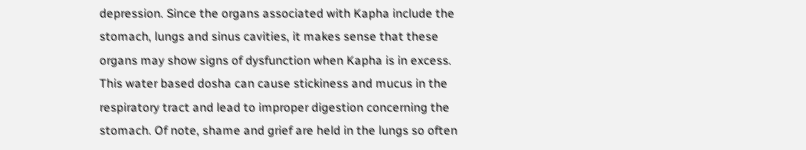depression. Since the organs associated with Kapha include the stomach, lungs and sinus cavities, it makes sense that these organs may show signs of dysfunction when Kapha is in excess. This water based dosha can cause stickiness and mucus in the respiratory tract and lead to improper digestion concerning the stomach. Of note, shame and grief are held in the lungs so often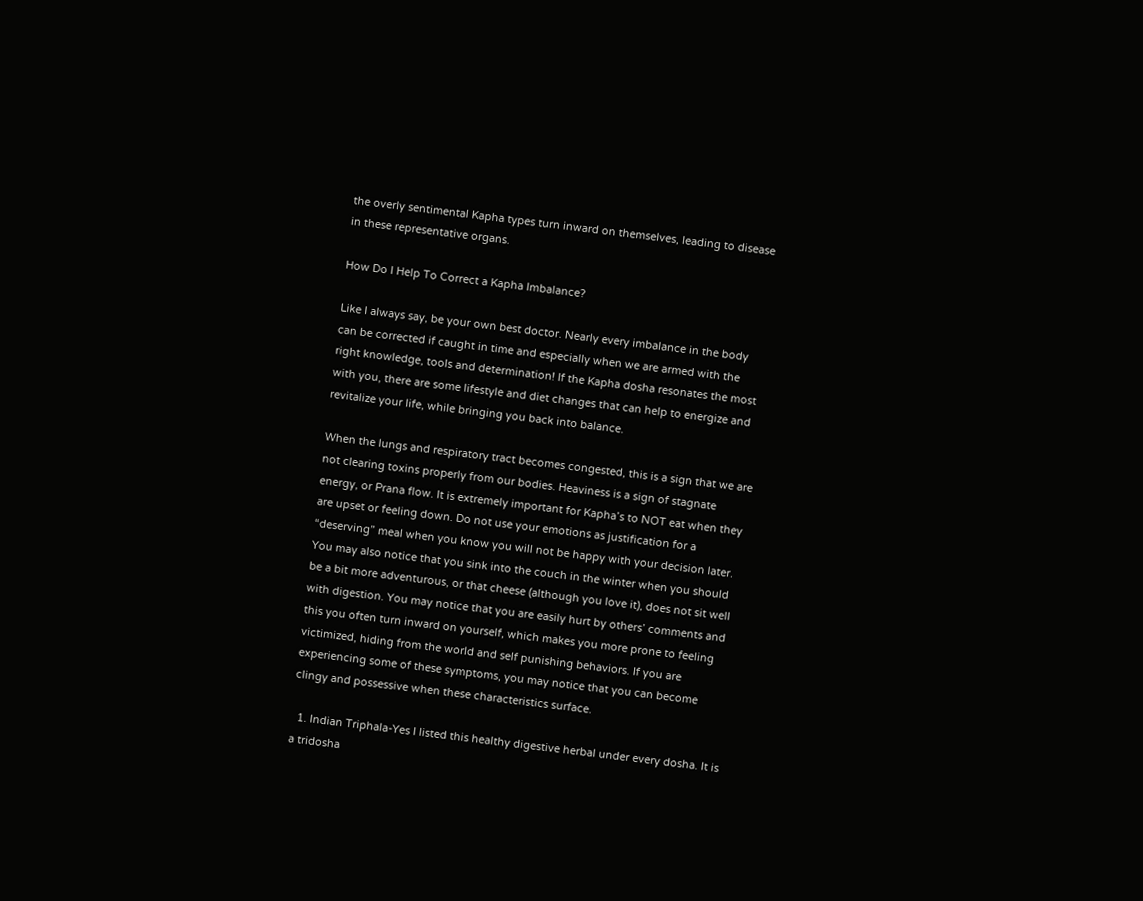the overly sentimental Kapha types turn inward on themselves, leading to disease in these representative organs.

How Do I Help To Correct a Kapha Imbalance?

Like I always say, be your own best doctor. Nearly every imbalance in the body can be corrected if caught in time and especially when we are armed with the right knowledge, tools and determination! If the Kapha dosha resonates the most with you, there are some lifestyle and diet changes that can help to energize and revitalize your life, while bringing you back into balance.

When the lungs and respiratory tract becomes congested, this is a sign that we are not clearing toxins properly from our bodies. Heaviness is a sign of stagnate energy, or Prana flow. It is extremely important for Kapha’s to NOT eat when they are upset or feeling down. Do not use your emotions as justification for a “deserving” meal when you know you will not be happy with your decision later. You may also notice that you sink into the couch in the winter when you should be a bit more adventurous, or that cheese (although you love it), does not sit well with digestion. You may notice that you are easily hurt by others’ comments and this you often turn inward on yourself, which makes you more prone to feeling victimized, hiding from the world and self punishing behaviors. If you are experiencing some of these symptoms, you may notice that you can become clingy and possessive when these characteristics surface.

  1. Indian Triphala-Yes I listed this healthy digestive herbal under every dosha. It is a tridosha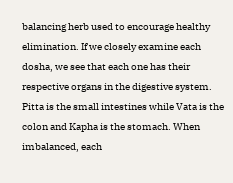balancing herb used to encourage healthy elimination. If we closely examine each dosha, we see that each one has their respective organs in the digestive system. Pitta is the small intestines while Vata is the colon and Kapha is the stomach. When imbalanced, each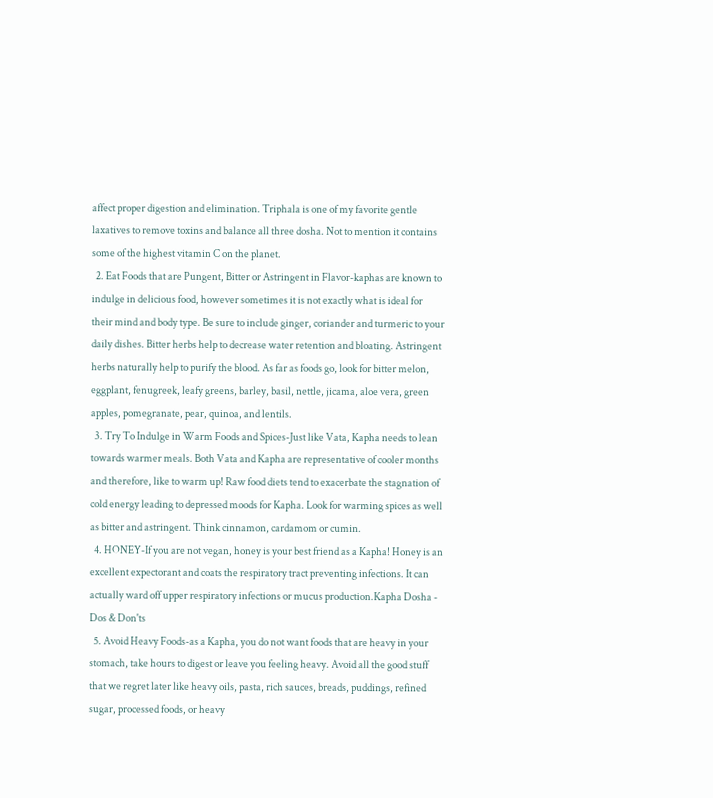affect proper digestion and elimination. Triphala is one of my favorite gentle laxatives to remove toxins and balance all three dosha. Not to mention it contains some of the highest vitamin C on the planet.
  2. Eat Foods that are Pungent, Bitter or Astringent in Flavor-kaphas are known to indulge in delicious food, however sometimes it is not exactly what is ideal for their mind and body type. Be sure to include ginger, coriander and turmeric to your daily dishes. Bitter herbs help to decrease water retention and bloating. Astringent herbs naturally help to purify the blood. As far as foods go, look for bitter melon, eggplant, fenugreek, leafy greens, barley, basil, nettle, jicama, aloe vera, green apples, pomegranate, pear, quinoa, and lentils.
  3. Try To Indulge in Warm Foods and Spices-Just like Vata, Kapha needs to lean towards warmer meals. Both Vata and Kapha are representative of cooler months and therefore, like to warm up! Raw food diets tend to exacerbate the stagnation of cold energy leading to depressed moods for Kapha. Look for warming spices as well as bitter and astringent. Think cinnamon, cardamom or cumin.
  4. HONEY-If you are not vegan, honey is your best friend as a Kapha! Honey is an excellent expectorant and coats the respiratory tract preventing infections. It can actually ward off upper respiratory infections or mucus production.Kapha Dosha - Dos & Don'ts
  5. Avoid Heavy Foods-as a Kapha, you do not want foods that are heavy in your stomach, take hours to digest or leave you feeling heavy. Avoid all the good stuff that we regret later like heavy oils, pasta, rich sauces, breads, puddings, refined sugar, processed foods, or heavy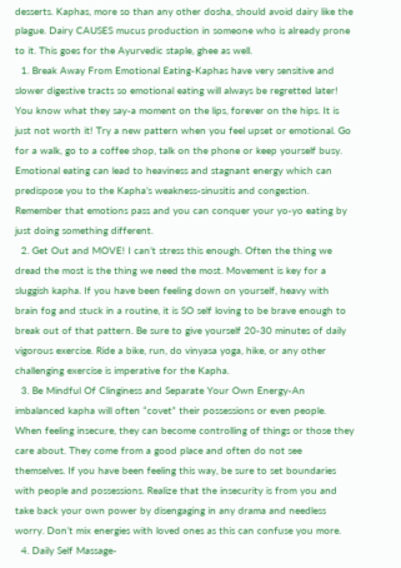desserts. Kaphas, more so than any other dosha, should avoid dairy like the plague. Dairy CAUSES mucus production in someone who is already prone to it. This goes for the Ayurvedic staple, ghee as well.
  1. Break Away From Emotional Eating-Kaphas have very sensitive and slower digestive tracts so emotional eating will always be regretted later! You know what they say-a moment on the lips, forever on the hips. It is just not worth it! Try a new pattern when you feel upset or emotional. Go for a walk, go to a coffee shop, talk on the phone or keep yourself busy. Emotional eating can lead to heaviness and stagnant energy which can predispose you to the Kapha’s weakness-sinusitis and congestion. Remember that emotions pass and you can conquer your yo-yo eating by just doing something different.
  2. Get Out and MOVE! I can’t stress this enough. Often the thing we dread the most is the thing we need the most. Movement is key for a sluggish kapha. If you have been feeling down on yourself, heavy with brain fog and stuck in a routine, it is SO self loving to be brave enough to break out of that pattern. Be sure to give yourself 20-30 minutes of daily vigorous exercise. Ride a bike, run, do vinyasa yoga, hike, or any other challenging exercise is imperative for the Kapha.
  3. Be Mindful Of Clinginess and Separate Your Own Energy-An imbalanced kapha will often “covet” their possessions or even people. When feeling insecure, they can become controlling of things or those they care about. They come from a good place and often do not see themselves. If you have been feeling this way, be sure to set boundaries with people and possessions. Realize that the insecurity is from you and take back your own power by disengaging in any drama and needless worry. Don’t mix energies with loved ones as this can confuse you more.
  4. Daily Self Massage-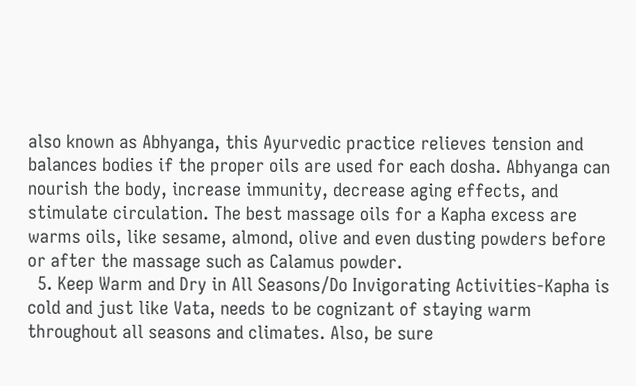also known as Abhyanga, this Ayurvedic practice relieves tension and balances bodies if the proper oils are used for each dosha. Abhyanga can nourish the body, increase immunity, decrease aging effects, and stimulate circulation. The best massage oils for a Kapha excess are warms oils, like sesame, almond, olive and even dusting powders before or after the massage such as Calamus powder.
  5. Keep Warm and Dry in All Seasons/Do Invigorating Activities-Kapha is cold and just like Vata, needs to be cognizant of staying warm throughout all seasons and climates. Also, be sure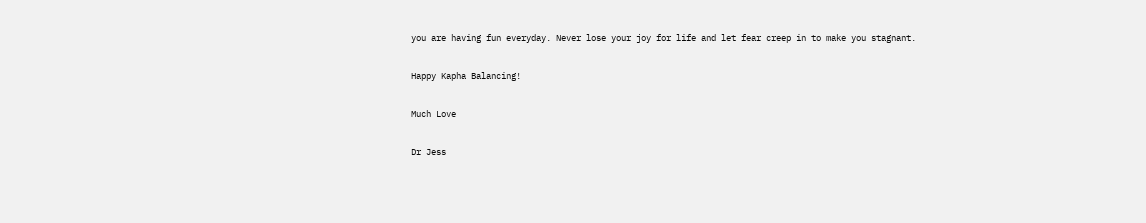you are having fun everyday. Never lose your joy for life and let fear creep in to make you stagnant.

Happy Kapha Balancing!

Much Love

Dr Jess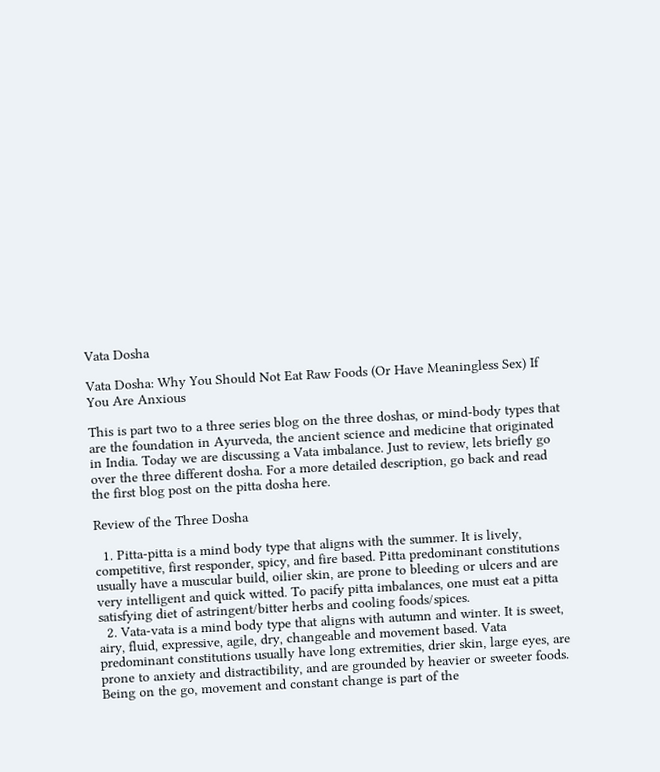Vata Dosha

Vata Dosha: Why You Should Not Eat Raw Foods (Or Have Meaningless Sex) If You Are Anxious

This is part two to a three series blog on the three doshas, or mind-body types that are the foundation in Ayurveda, the ancient science and medicine that originated in India. Today we are discussing a Vata imbalance. Just to review, lets briefly go over the three different dosha. For a more detailed description, go back and read the first blog post on the pitta dosha here.

Review of the Three Dosha

  1. Pitta-pitta is a mind body type that aligns with the summer. It is lively, competitive, first responder, spicy, and fire based. Pitta predominant constitutions usually have a muscular build, oilier skin, are prone to bleeding or ulcers and are very intelligent and quick witted. To pacify pitta imbalances, one must eat a pitta satisfying diet of astringent/bitter herbs and cooling foods/spices.
  2. Vata-vata is a mind body type that aligns with autumn and winter. It is sweet, airy, fluid, expressive, agile, dry, changeable and movement based. Vata predominant constitutions usually have long extremities, drier skin, large eyes, are prone to anxiety and distractibility, and are grounded by heavier or sweeter foods. Being on the go, movement and constant change is part of the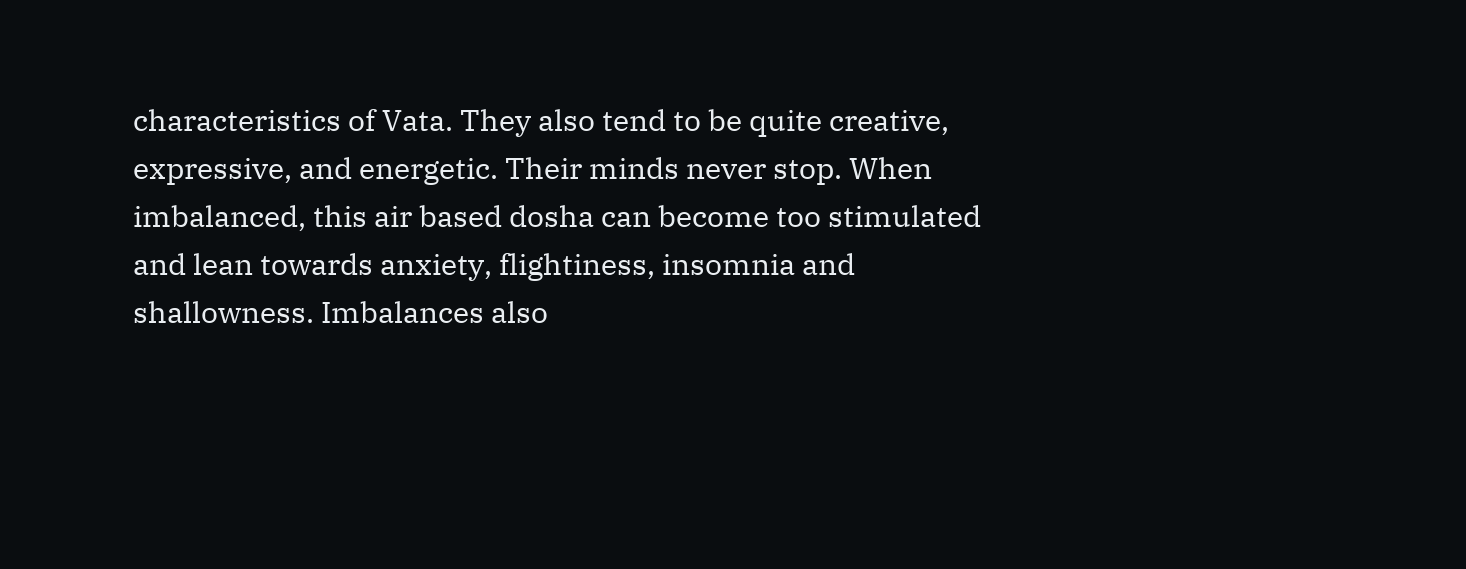characteristics of Vata. They also tend to be quite creative, expressive, and energetic. Their minds never stop. When imbalanced, this air based dosha can become too stimulated and lean towards anxiety, flightiness, insomnia and shallowness. Imbalances also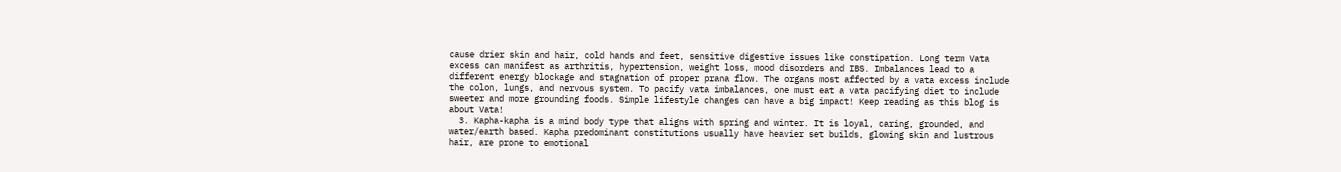cause drier skin and hair, cold hands and feet, sensitive digestive issues like constipation. Long term Vata excess can manifest as arthritis, hypertension, weight loss, mood disorders and IBS. Imbalances lead to a different energy blockage and stagnation of proper prana flow. The organs most affected by a vata excess include the colon, lungs, and nervous system. To pacify vata imbalances, one must eat a vata pacifying diet to include sweeter and more grounding foods. Simple lifestyle changes can have a big impact! Keep reading as this blog is about Vata!
  3. Kapha-kapha is a mind body type that aligns with spring and winter. It is loyal, caring, grounded, and water/earth based. Kapha predominant constitutions usually have heavier set builds, glowing skin and lustrous hair, are prone to emotional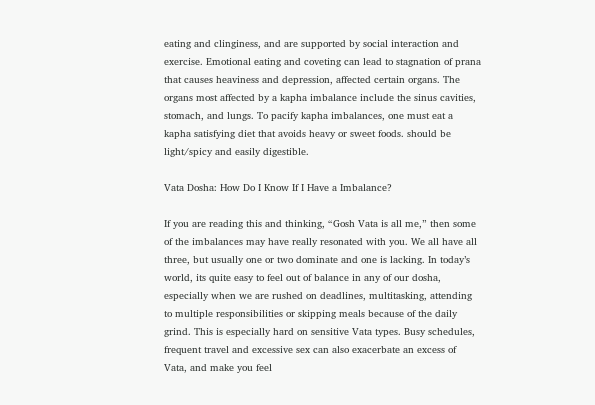eating and clinginess, and are supported by social interaction and exercise. Emotional eating and coveting can lead to stagnation of prana that causes heaviness and depression, affected certain organs. The organs most affected by a kapha imbalance include the sinus cavities, stomach, and lungs. To pacify kapha imbalances, one must eat a kapha satisfying diet that avoids heavy or sweet foods. should be light/spicy and easily digestible.

Vata Dosha: How Do I Know If I Have a Imbalance?

If you are reading this and thinking, “Gosh Vata is all me,” then some of the imbalances may have really resonated with you. We all have all three, but usually one or two dominate and one is lacking. In today’s world, its quite easy to feel out of balance in any of our dosha, especially when we are rushed on deadlines, multitasking, attending to multiple responsibilities or skipping meals because of the daily grind. This is especially hard on sensitive Vata types. Busy schedules, frequent travel and excessive sex can also exacerbate an excess of Vata, and make you feel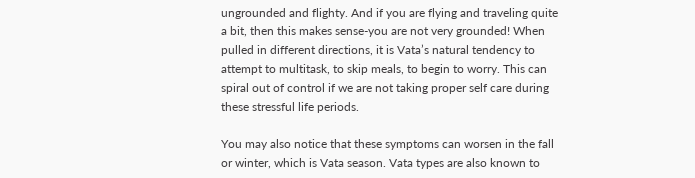ungrounded and flighty. And if you are flying and traveling quite a bit, then this makes sense-you are not very grounded! When pulled in different directions, it is Vata’s natural tendency to attempt to multitask, to skip meals, to begin to worry. This can spiral out of control if we are not taking proper self care during these stressful life periods.

You may also notice that these symptoms can worsen in the fall or winter, which is Vata season. Vata types are also known to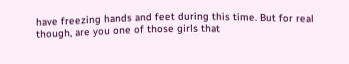have freezing hands and feet during this time. But for real though, are you one of those girls that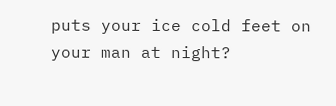puts your ice cold feet on your man at night?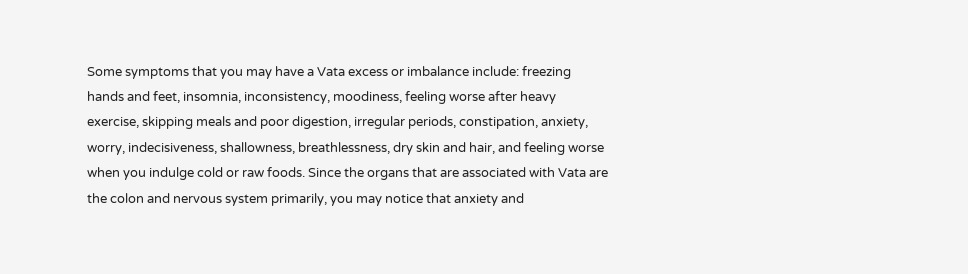Some symptoms that you may have a Vata excess or imbalance include: freezing hands and feet, insomnia, inconsistency, moodiness, feeling worse after heavy exercise, skipping meals and poor digestion, irregular periods, constipation, anxiety, worry, indecisiveness, shallowness, breathlessness, dry skin and hair, and feeling worse when you indulge cold or raw foods. Since the organs that are associated with Vata are the colon and nervous system primarily, you may notice that anxiety and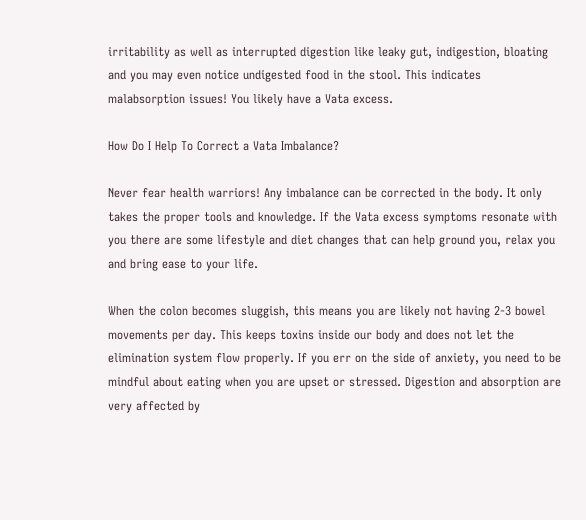irritability as well as interrupted digestion like leaky gut, indigestion, bloating and you may even notice undigested food in the stool. This indicates malabsorption issues! You likely have a Vata excess.

How Do I Help To Correct a Vata Imbalance?

Never fear health warriors! Any imbalance can be corrected in the body. It only takes the proper tools and knowledge. If the Vata excess symptoms resonate with you there are some lifestyle and diet changes that can help ground you, relax you and bring ease to your life.

When the colon becomes sluggish, this means you are likely not having 2-3 bowel movements per day. This keeps toxins inside our body and does not let the elimination system flow properly. If you err on the side of anxiety, you need to be mindful about eating when you are upset or stressed. Digestion and absorption are very affected by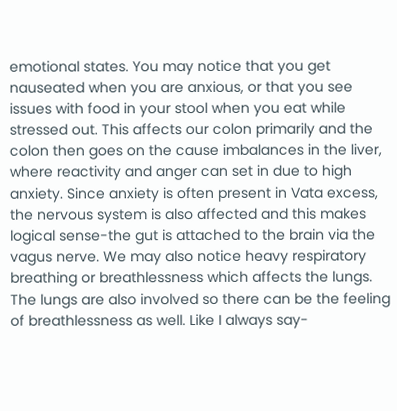emotional states. You may notice that you get nauseated when you are anxious, or that you see issues with food in your stool when you eat while stressed out. This affects our colon primarily and the colon then goes on the cause imbalances in the liver, where reactivity and anger can set in due to high anxiety. Since anxiety is often present in Vata excess, the nervous system is also affected and this makes logical sense-the gut is attached to the brain via the vagus nerve. We may also notice heavy respiratory breathing or breathlessness which affects the lungs. The lungs are also involved so there can be the feeling of breathlessness as well. Like I always say-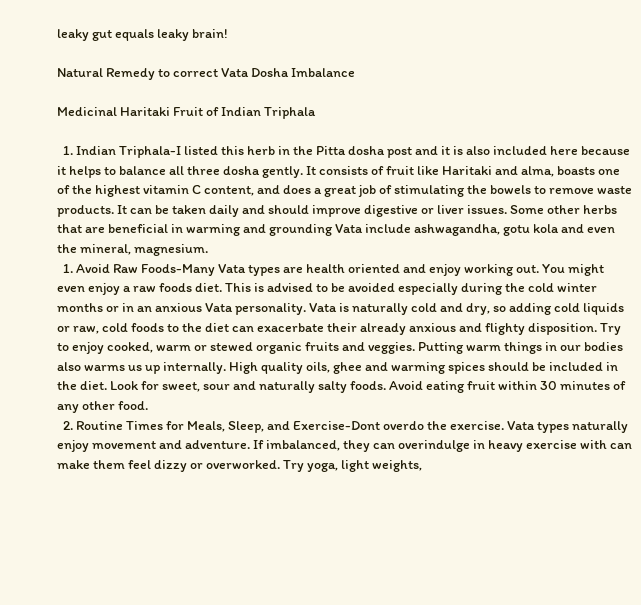leaky gut equals leaky brain!

Natural Remedy to correct Vata Dosha Imbalance

Medicinal Haritaki Fruit of Indian Triphala

  1. Indian Triphala-I listed this herb in the Pitta dosha post and it is also included here because it helps to balance all three dosha gently. It consists of fruit like Haritaki and alma, boasts one of the highest vitamin C content, and does a great job of stimulating the bowels to remove waste products. It can be taken daily and should improve digestive or liver issues. Some other herbs that are beneficial in warming and grounding Vata include ashwagandha, gotu kola and even the mineral, magnesium.
  1. Avoid Raw Foods-Many Vata types are health oriented and enjoy working out. You might even enjoy a raw foods diet. This is advised to be avoided especially during the cold winter months or in an anxious Vata personality. Vata is naturally cold and dry, so adding cold liquids or raw, cold foods to the diet can exacerbate their already anxious and flighty disposition. Try to enjoy cooked, warm or stewed organic fruits and veggies. Putting warm things in our bodies also warms us up internally. High quality oils, ghee and warming spices should be included in the diet. Look for sweet, sour and naturally salty foods. Avoid eating fruit within 30 minutes of any other food.
  2. Routine Times for Meals, Sleep, and Exercise-Dont overdo the exercise. Vata types naturally enjoy movement and adventure. If imbalanced, they can overindulge in heavy exercise with can make them feel dizzy or overworked. Try yoga, light weights,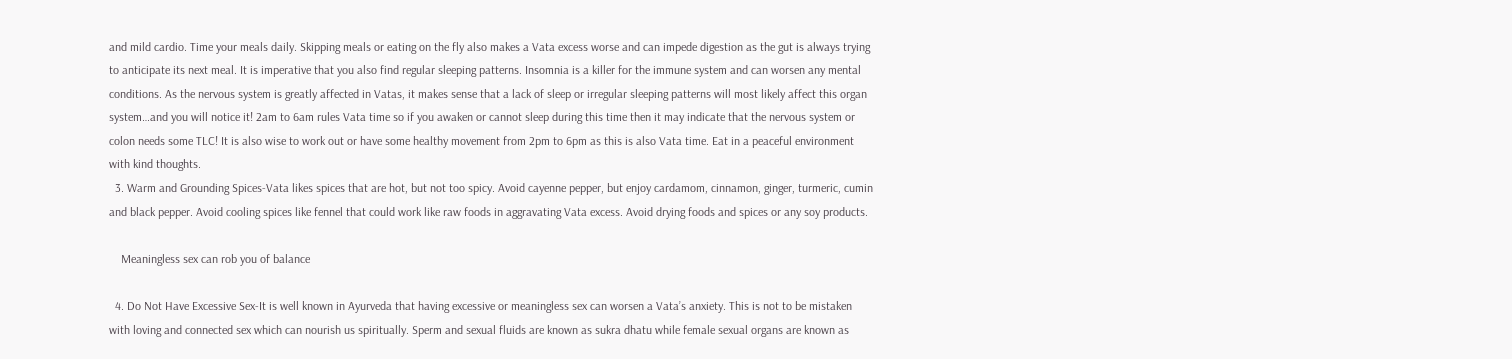and mild cardio. Time your meals daily. Skipping meals or eating on the fly also makes a Vata excess worse and can impede digestion as the gut is always trying to anticipate its next meal. It is imperative that you also find regular sleeping patterns. Insomnia is a killer for the immune system and can worsen any mental conditions. As the nervous system is greatly affected in Vatas, it makes sense that a lack of sleep or irregular sleeping patterns will most likely affect this organ system…and you will notice it! 2am to 6am rules Vata time so if you awaken or cannot sleep during this time then it may indicate that the nervous system or colon needs some TLC! It is also wise to work out or have some healthy movement from 2pm to 6pm as this is also Vata time. Eat in a peaceful environment with kind thoughts.
  3. Warm and Grounding Spices-Vata likes spices that are hot, but not too spicy. Avoid cayenne pepper, but enjoy cardamom, cinnamon, ginger, turmeric, cumin and black pepper. Avoid cooling spices like fennel that could work like raw foods in aggravating Vata excess. Avoid drying foods and spices or any soy products.

    Meaningless sex can rob you of balance

  4. Do Not Have Excessive Sex-It is well known in Ayurveda that having excessive or meaningless sex can worsen a Vata’s anxiety. This is not to be mistaken with loving and connected sex which can nourish us spiritually. Sperm and sexual fluids are known as sukra dhatu while female sexual organs are known as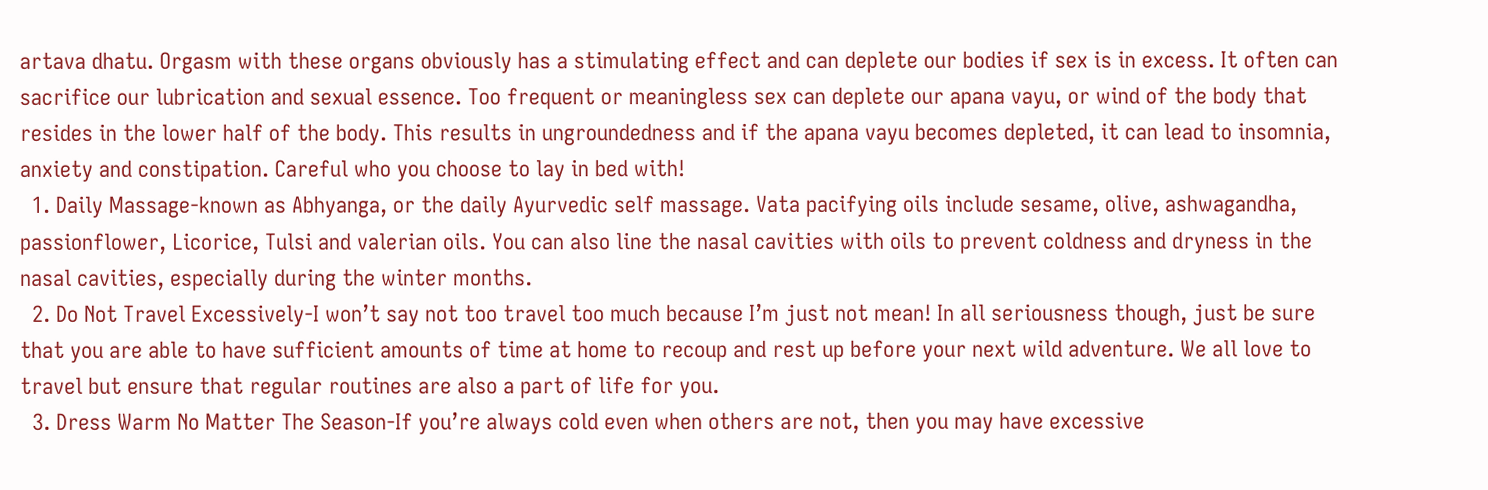artava dhatu. Orgasm with these organs obviously has a stimulating effect and can deplete our bodies if sex is in excess. It often can sacrifice our lubrication and sexual essence. Too frequent or meaningless sex can deplete our apana vayu, or wind of the body that resides in the lower half of the body. This results in ungroundedness and if the apana vayu becomes depleted, it can lead to insomnia, anxiety and constipation. Careful who you choose to lay in bed with!
  1. Daily Massage-known as Abhyanga, or the daily Ayurvedic self massage. Vata pacifying oils include sesame, olive, ashwagandha, passionflower, Licorice, Tulsi and valerian oils. You can also line the nasal cavities with oils to prevent coldness and dryness in the nasal cavities, especially during the winter months.
  2. Do Not Travel Excessively-I won’t say not too travel too much because I’m just not mean! In all seriousness though, just be sure that you are able to have sufficient amounts of time at home to recoup and rest up before your next wild adventure. We all love to travel but ensure that regular routines are also a part of life for you.
  3. Dress Warm No Matter The Season-If you’re always cold even when others are not, then you may have excessive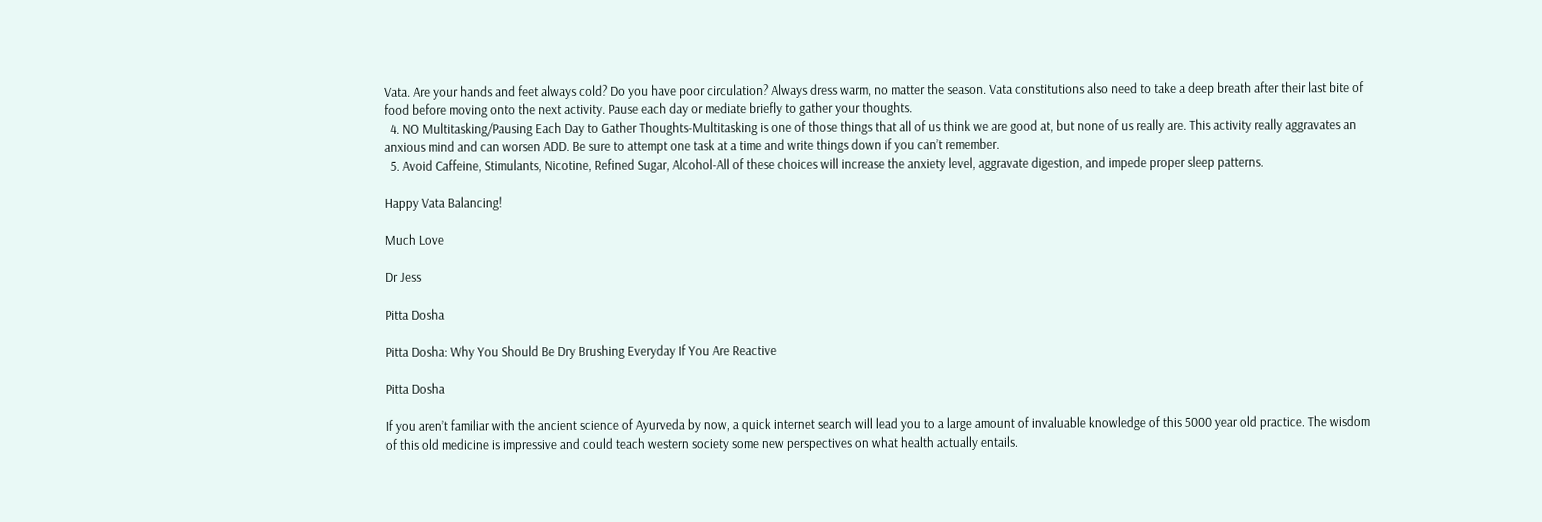Vata. Are your hands and feet always cold? Do you have poor circulation? Always dress warm, no matter the season. Vata constitutions also need to take a deep breath after their last bite of food before moving onto the next activity. Pause each day or mediate briefly to gather your thoughts.
  4. NO Multitasking/Pausing Each Day to Gather Thoughts-Multitasking is one of those things that all of us think we are good at, but none of us really are. This activity really aggravates an anxious mind and can worsen ADD. Be sure to attempt one task at a time and write things down if you can’t remember.
  5. Avoid Caffeine, Stimulants, Nicotine, Refined Sugar, Alcohol-All of these choices will increase the anxiety level, aggravate digestion, and impede proper sleep patterns.

Happy Vata Balancing!

Much Love

Dr Jess

Pitta Dosha

Pitta Dosha: Why You Should Be Dry Brushing Everyday If You Are Reactive

Pitta Dosha

If you aren’t familiar with the ancient science of Ayurveda by now, a quick internet search will lead you to a large amount of invaluable knowledge of this 5000 year old practice. The wisdom of this old medicine is impressive and could teach western society some new perspectives on what health actually entails.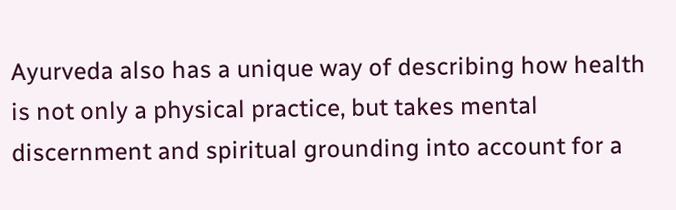Ayurveda also has a unique way of describing how health is not only a physical practice, but takes mental discernment and spiritual grounding into account for a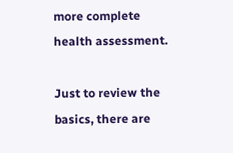more complete health assessment.

Just to review the basics, there are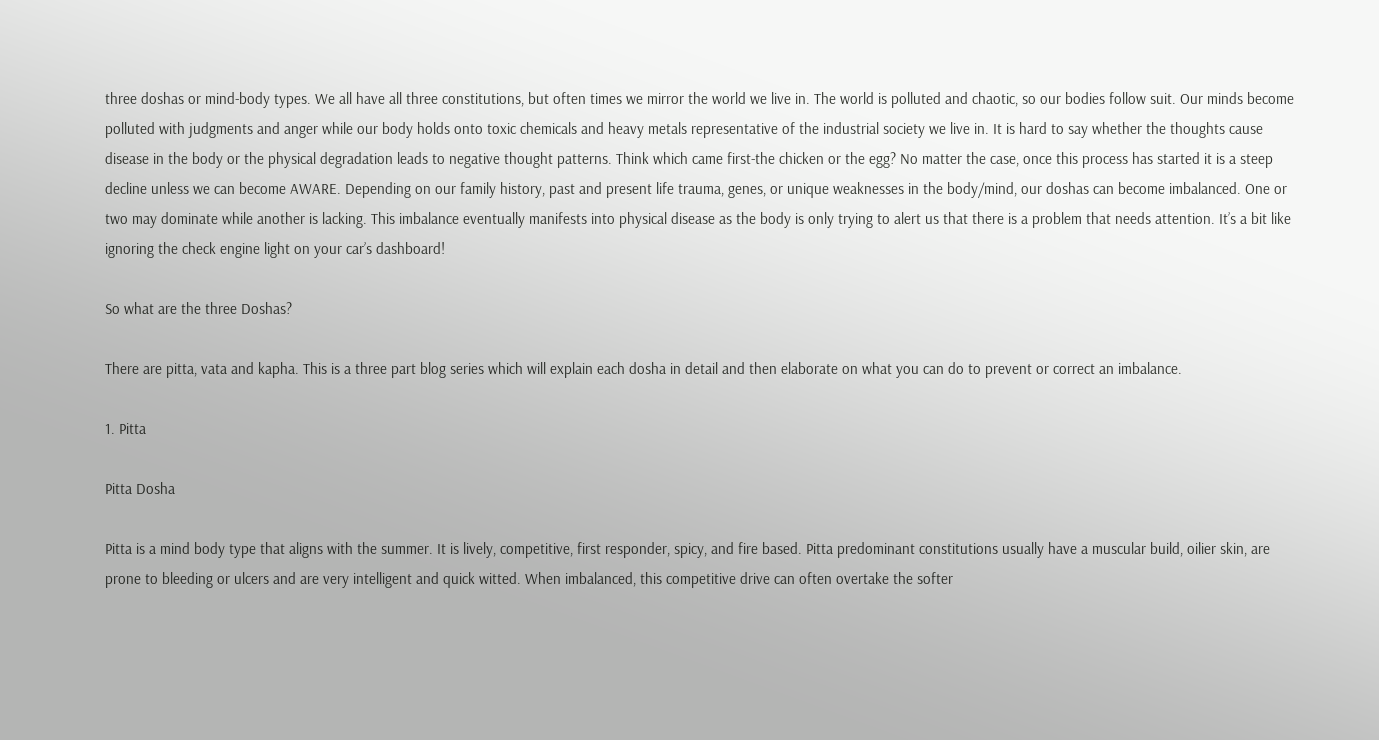three doshas or mind-body types. We all have all three constitutions, but often times we mirror the world we live in. The world is polluted and chaotic, so our bodies follow suit. Our minds become polluted with judgments and anger while our body holds onto toxic chemicals and heavy metals representative of the industrial society we live in. It is hard to say whether the thoughts cause disease in the body or the physical degradation leads to negative thought patterns. Think which came first-the chicken or the egg? No matter the case, once this process has started it is a steep decline unless we can become AWARE. Depending on our family history, past and present life trauma, genes, or unique weaknesses in the body/mind, our doshas can become imbalanced. One or two may dominate while another is lacking. This imbalance eventually manifests into physical disease as the body is only trying to alert us that there is a problem that needs attention. It’s a bit like ignoring the check engine light on your car’s dashboard!

So what are the three Doshas?

There are pitta, vata and kapha. This is a three part blog series which will explain each dosha in detail and then elaborate on what you can do to prevent or correct an imbalance.

1. Pitta

Pitta Dosha

Pitta is a mind body type that aligns with the summer. It is lively, competitive, first responder, spicy, and fire based. Pitta predominant constitutions usually have a muscular build, oilier skin, are prone to bleeding or ulcers and are very intelligent and quick witted. When imbalanced, this competitive drive can often overtake the softer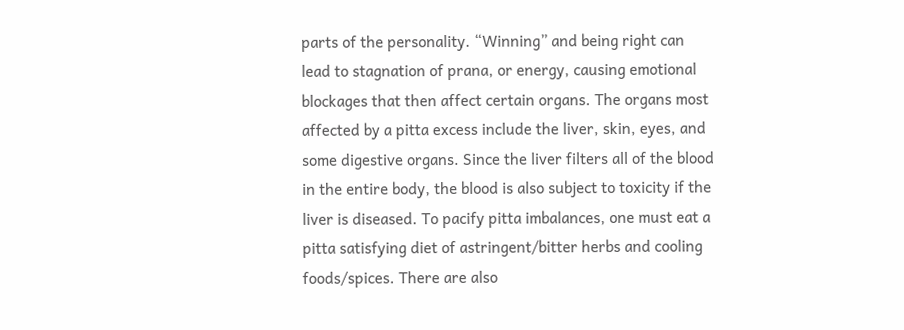parts of the personality. “Winning” and being right can lead to stagnation of prana, or energy, causing emotional blockages that then affect certain organs. The organs most affected by a pitta excess include the liver, skin, eyes, and some digestive organs. Since the liver filters all of the blood in the entire body, the blood is also subject to toxicity if the liver is diseased. To pacify pitta imbalances, one must eat a pitta satisfying diet of astringent/bitter herbs and cooling foods/spices. There are also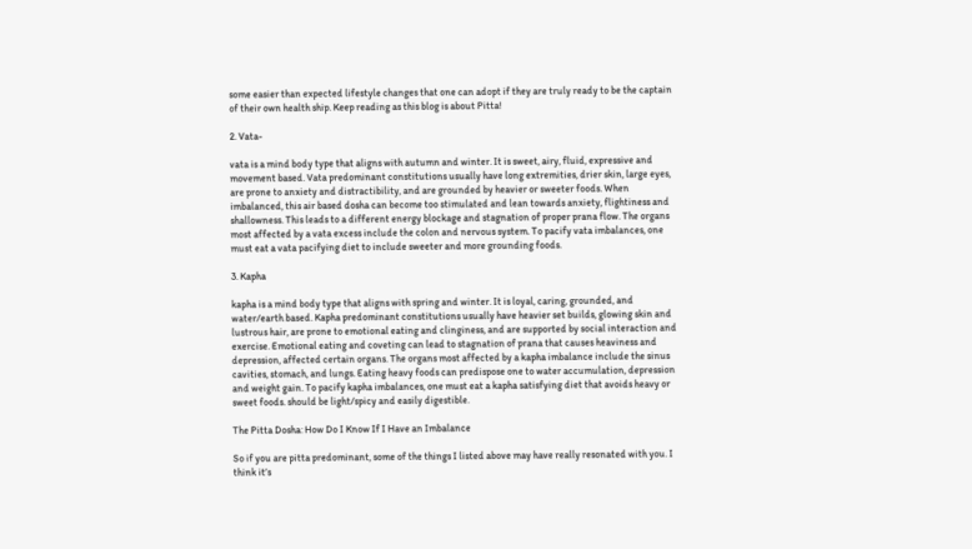some easier than expected lifestyle changes that one can adopt if they are truly ready to be the captain of their own health ship. Keep reading as this blog is about Pitta!

2. Vata-

vata is a mind body type that aligns with autumn and winter. It is sweet, airy, fluid, expressive and movement based. Vata predominant constitutions usually have long extremities, drier skin, large eyes, are prone to anxiety and distractibility, and are grounded by heavier or sweeter foods. When imbalanced, this air based dosha can become too stimulated and lean towards anxiety, flightiness and shallowness. This leads to a different energy blockage and stagnation of proper prana flow. The organs most affected by a vata excess include the colon and nervous system. To pacify vata imbalances, one must eat a vata pacifying diet to include sweeter and more grounding foods.

3. Kapha

kapha is a mind body type that aligns with spring and winter. It is loyal, caring, grounded, and water/earth based. Kapha predominant constitutions usually have heavier set builds, glowing skin and lustrous hair, are prone to emotional eating and clinginess, and are supported by social interaction and exercise. Emotional eating and coveting can lead to stagnation of prana that causes heaviness and depression, affected certain organs. The organs most affected by a kapha imbalance include the sinus cavities, stomach, and lungs. Eating heavy foods can predispose one to water accumulation, depression and weight gain. To pacify kapha imbalances, one must eat a kapha satisfying diet that avoids heavy or sweet foods. should be light/spicy and easily digestible.

The Pitta Dosha: How Do I Know If I Have an Imbalance

So if you are pitta predominant, some of the things I listed above may have really resonated with you. I think it’s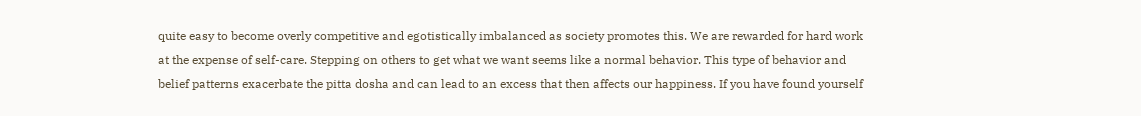quite easy to become overly competitive and egotistically imbalanced as society promotes this. We are rewarded for hard work at the expense of self-care. Stepping on others to get what we want seems like a normal behavior. This type of behavior and belief patterns exacerbate the pitta dosha and can lead to an excess that then affects our happiness. If you have found yourself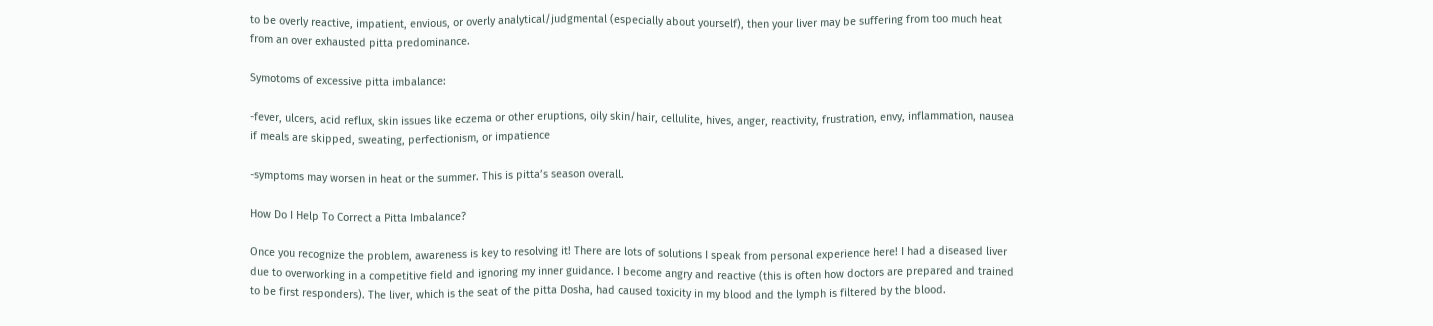to be overly reactive, impatient, envious, or overly analytical/judgmental (especially about yourself), then your liver may be suffering from too much heat from an over exhausted pitta predominance.

Symotoms of excessive pitta imbalance:

-fever, ulcers, acid reflux, skin issues like eczema or other eruptions, oily skin/hair, cellulite, hives, anger, reactivity, frustration, envy, inflammation, nausea if meals are skipped, sweating, perfectionism, or impatience

-symptoms may worsen in heat or the summer. This is pitta’s season overall.

How Do I Help To Correct a Pitta Imbalance?

Once you recognize the problem, awareness is key to resolving it! There are lots of solutions I speak from personal experience here! I had a diseased liver due to overworking in a competitive field and ignoring my inner guidance. I become angry and reactive (this is often how doctors are prepared and trained to be first responders). The liver, which is the seat of the pitta Dosha, had caused toxicity in my blood and the lymph is filtered by the blood.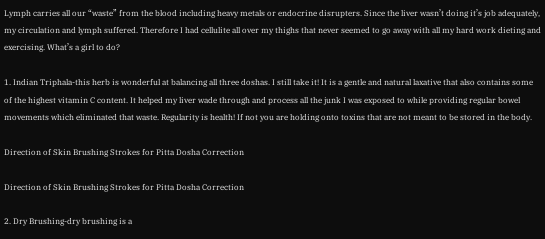Lymph carries all our “waste” from the blood including heavy metals or endocrine disrupters. Since the liver wasn’t doing it’s job adequately, my circulation and lymph suffered. Therefore I had cellulite all over my thighs that never seemed to go away with all my hard work dieting and exercising. What’s a girl to do?

1. Indian Triphala-this herb is wonderful at balancing all three doshas. I still take it! It is a gentle and natural laxative that also contains some of the highest vitamin C content. It helped my liver wade through and process all the junk I was exposed to while providing regular bowel movements which eliminated that waste. Regularity is health! If not you are holding onto toxins that are not meant to be stored in the body.

Direction of Skin Brushing Strokes for Pitta Dosha Correction

Direction of Skin Brushing Strokes for Pitta Dosha Correction

2. Dry Brushing-dry brushing is a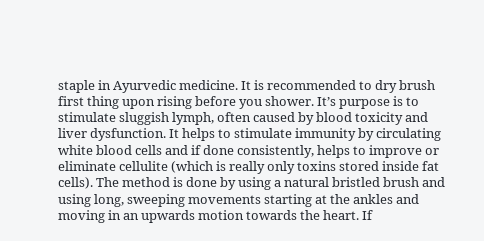staple in Ayurvedic medicine. It is recommended to dry brush first thing upon rising before you shower. It’s purpose is to stimulate sluggish lymph, often caused by blood toxicity and liver dysfunction. It helps to stimulate immunity by circulating white blood cells and if done consistently, helps to improve or eliminate cellulite (which is really only toxins stored inside fat cells). The method is done by using a natural bristled brush and using long, sweeping movements starting at the ankles and moving in an upwards motion towards the heart. If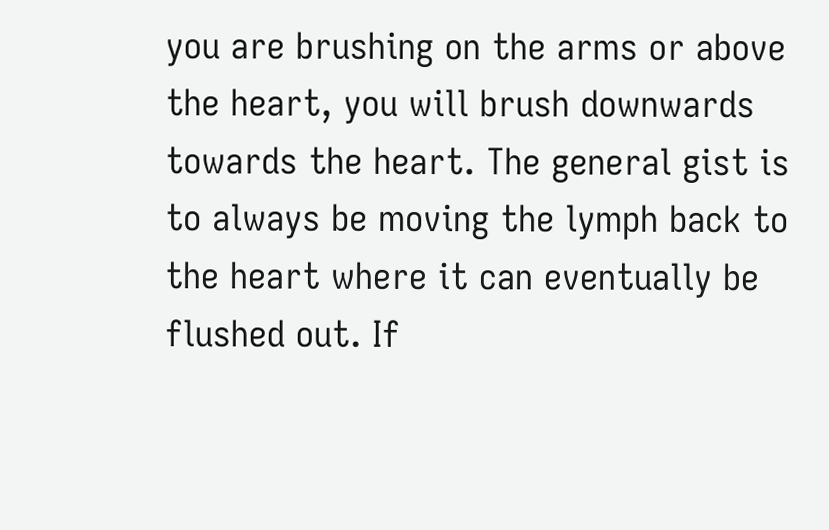you are brushing on the arms or above the heart, you will brush downwards towards the heart. The general gist is to always be moving the lymph back to the heart where it can eventually be flushed out. If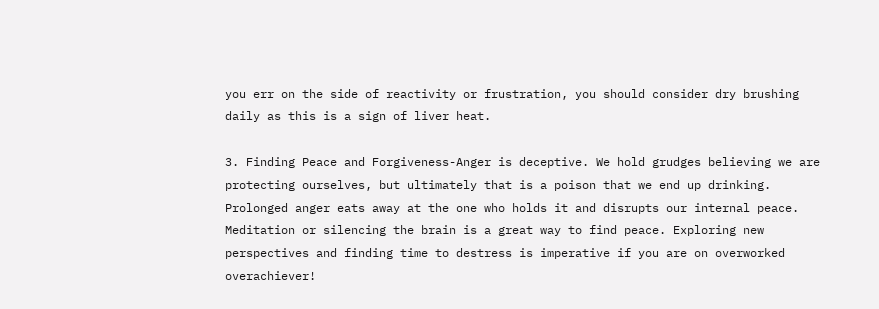you err on the side of reactivity or frustration, you should consider dry brushing daily as this is a sign of liver heat.

3. Finding Peace and Forgiveness-Anger is deceptive. We hold grudges believing we are protecting ourselves, but ultimately that is a poison that we end up drinking. Prolonged anger eats away at the one who holds it and disrupts our internal peace. Meditation or silencing the brain is a great way to find peace. Exploring new perspectives and finding time to destress is imperative if you are on overworked overachiever!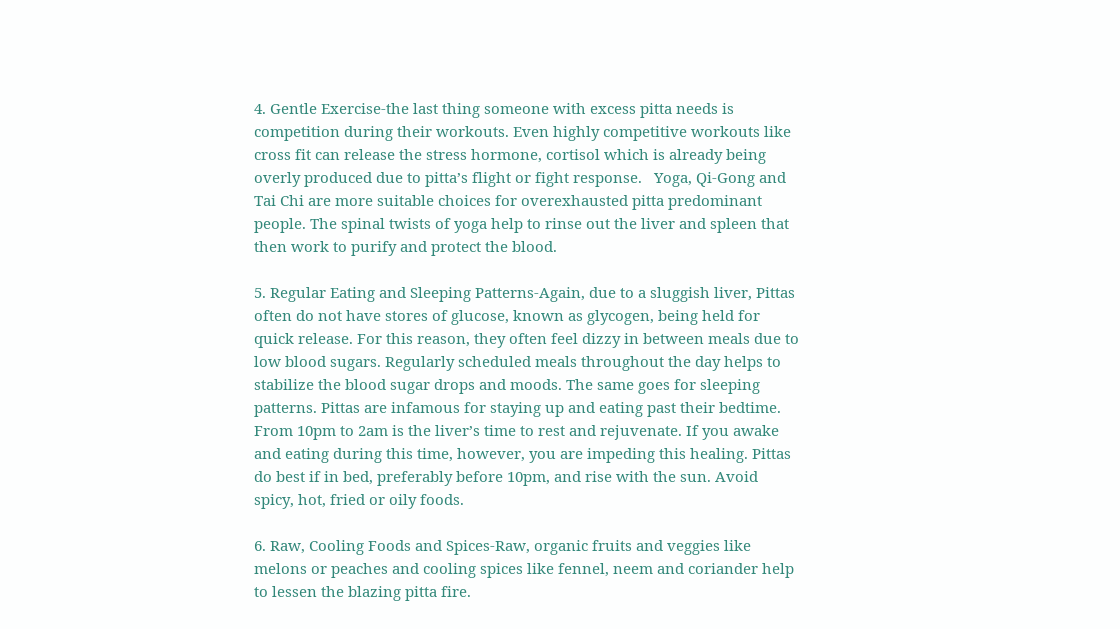4. Gentle Exercise-the last thing someone with excess pitta needs is competition during their workouts. Even highly competitive workouts like cross fit can release the stress hormone, cortisol which is already being overly produced due to pitta’s flight or fight response.   Yoga, Qi-Gong and Tai Chi are more suitable choices for overexhausted pitta predominant people. The spinal twists of yoga help to rinse out the liver and spleen that then work to purify and protect the blood.

5. Regular Eating and Sleeping Patterns-Again, due to a sluggish liver, Pittas often do not have stores of glucose, known as glycogen, being held for quick release. For this reason, they often feel dizzy in between meals due to low blood sugars. Regularly scheduled meals throughout the day helps to stabilize the blood sugar drops and moods. The same goes for sleeping patterns. Pittas are infamous for staying up and eating past their bedtime. From 10pm to 2am is the liver’s time to rest and rejuvenate. If you awake and eating during this time, however, you are impeding this healing. Pittas do best if in bed, preferably before 10pm, and rise with the sun. Avoid spicy, hot, fried or oily foods.

6. Raw, Cooling Foods and Spices-Raw, organic fruits and veggies like melons or peaches and cooling spices like fennel, neem and coriander help to lessen the blazing pitta fire.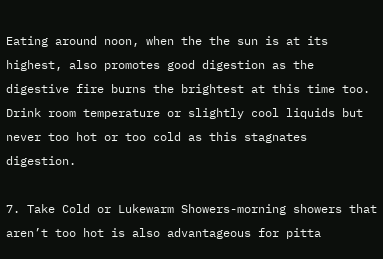Eating around noon, when the the sun is at its highest, also promotes good digestion as the digestive fire burns the brightest at this time too. Drink room temperature or slightly cool liquids but never too hot or too cold as this stagnates digestion.

7. Take Cold or Lukewarm Showers-morning showers that aren’t too hot is also advantageous for pitta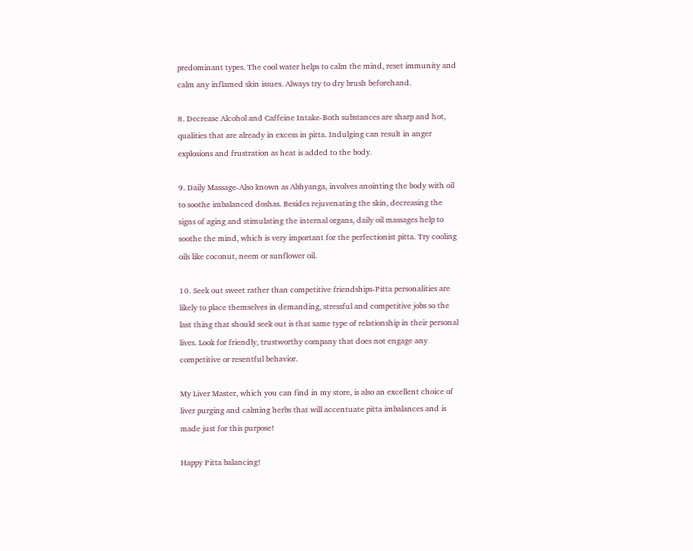predominant types. The cool water helps to calm the mind, reset immunity and calm any inflamed skin issues. Always try to dry brush beforehand.

8. Decrease Alcohol and Caffeine Intake-Both substances are sharp and hot, qualities that are already in excess in pitta. Indulging can result in anger explosions and frustration as heat is added to the body.

9. Daily Massage-Also known as Abhyanga, involves anointing the body with oil to soothe imbalanced doshas. Besides rejuvenating the skin, decreasing the signs of aging and stimulating the internal organs, daily oil massages help to soothe the mind, which is very important for the perfectionist pitta. Try cooling oils like coconut, neem or sunflower oil.

10. Seek out sweet rather than competitive friendships-Pitta personalities are likely to place themselves in demanding, stressful and competitive jobs so the last thing that should seek out is that same type of relationship in their personal lives. Look for friendly, trustworthy company that does not engage any competitive or resentful behavior.

My Liver Master, which you can find in my store, is also an excellent choice of liver purging and calming herbs that will accentuate pitta imbalances and is made just for this purpose!

Happy Pitta balancing!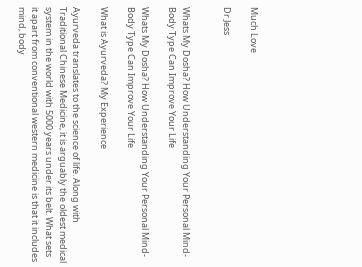Much Love

Dr Jess


Whats My Dosha? How Understanding Your Personal Mind-Body Type Can Improve Your Life

Whats My Dosha? How Understanding Your Personal Mind-Body Type Can Improve Your Life

What is Ayurveda? My Experience

Ayurveda translates to the science of life. Along with Traditional Chinese Medicine, it is arguably the oldest medical system in the world with 5000 years under its belt. What sets it apart from conventional western medicine is that it includes mind, body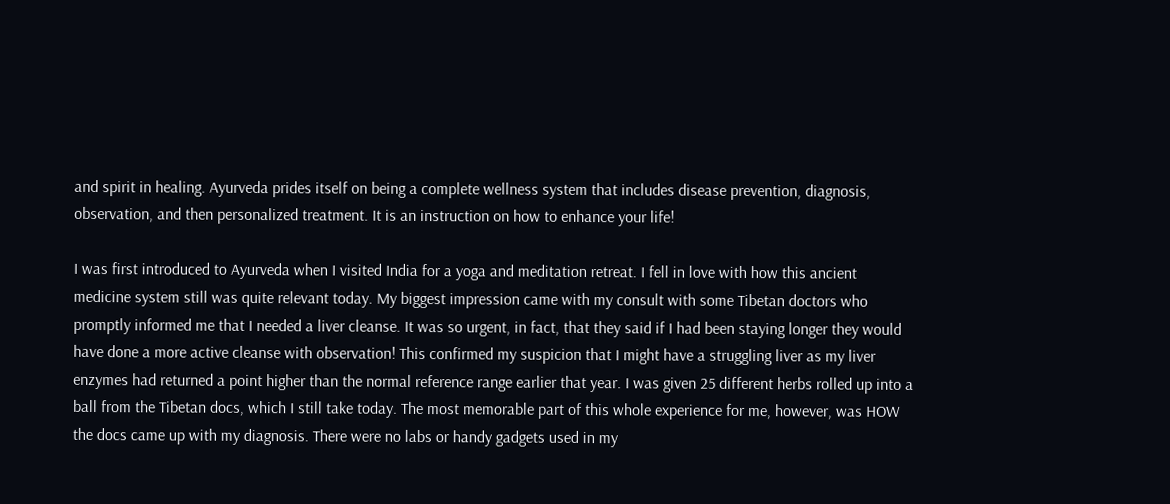and spirit in healing. Ayurveda prides itself on being a complete wellness system that includes disease prevention, diagnosis, observation, and then personalized treatment. It is an instruction on how to enhance your life!

I was first introduced to Ayurveda when I visited India for a yoga and meditation retreat. I fell in love with how this ancient medicine system still was quite relevant today. My biggest impression came with my consult with some Tibetan doctors who promptly informed me that I needed a liver cleanse. It was so urgent, in fact, that they said if I had been staying longer they would have done a more active cleanse with observation! This confirmed my suspicion that I might have a struggling liver as my liver enzymes had returned a point higher than the normal reference range earlier that year. I was given 25 different herbs rolled up into a ball from the Tibetan docs, which I still take today. The most memorable part of this whole experience for me, however, was HOW the docs came up with my diagnosis. There were no labs or handy gadgets used in my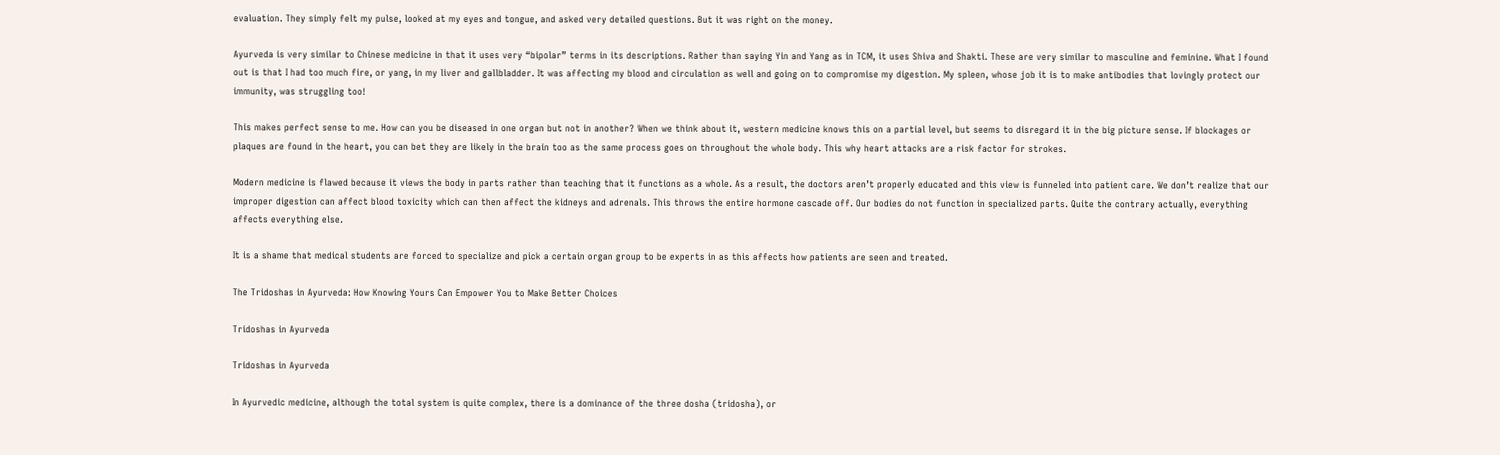evaluation. They simply felt my pulse, looked at my eyes and tongue, and asked very detailed questions. But it was right on the money.

Ayurveda is very similar to Chinese medicine in that it uses very “bipolar” terms in its descriptions. Rather than saying Yin and Yang as in TCM, it uses Shiva and Shakti. These are very similar to masculine and feminine. What I found out is that I had too much fire, or yang, in my liver and gallbladder. It was affecting my blood and circulation as well and going on to compromise my digestion. My spleen, whose job it is to make antibodies that lovingly protect our immunity, was struggling too!

This makes perfect sense to me. How can you be diseased in one organ but not in another? When we think about it, western medicine knows this on a partial level, but seems to disregard it in the big picture sense. If blockages or plaques are found in the heart, you can bet they are likely in the brain too as the same process goes on throughout the whole body. This why heart attacks are a risk factor for strokes.

Modern medicine is flawed because it views the body in parts rather than teaching that it functions as a whole. As a result, the doctors aren’t properly educated and this view is funneled into patient care. We don’t realize that our improper digestion can affect blood toxicity which can then affect the kidneys and adrenals. This throws the entire hormone cascade off. Our bodies do not function in specialized parts. Quite the contrary actually, everything affects everything else.

It is a shame that medical students are forced to specialize and pick a certain organ group to be experts in as this affects how patients are seen and treated.

The Tridoshas in Ayurveda: How Knowing Yours Can Empower You to Make Better Choices

Tridoshas in Ayurveda

Tridoshas in Ayurveda

In Ayurvedic medicine, although the total system is quite complex, there is a dominance of the three dosha (tridosha), or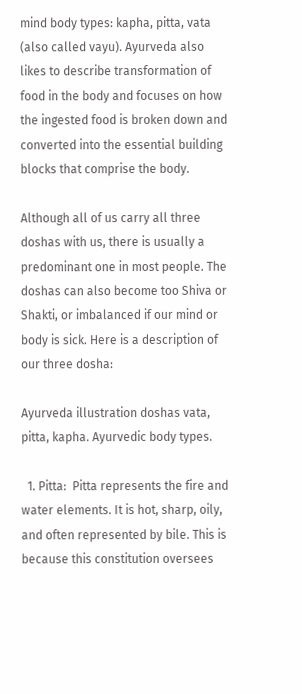mind body types: kapha, pitta, vata (also called vayu). Ayurveda also likes to describe transformation of food in the body and focuses on how the ingested food is broken down and converted into the essential building blocks that comprise the body.

Although all of us carry all three doshas with us, there is usually a predominant one in most people. The doshas can also become too Shiva or Shakti, or imbalanced if our mind or body is sick. Here is a description of our three dosha:

Ayurveda illustration doshas vata, pitta, kapha. Ayurvedic body types.

  1. Pitta:  Pitta represents the fire and water elements. It is hot, sharp, oily, and often represented by bile. This is because this constitution oversees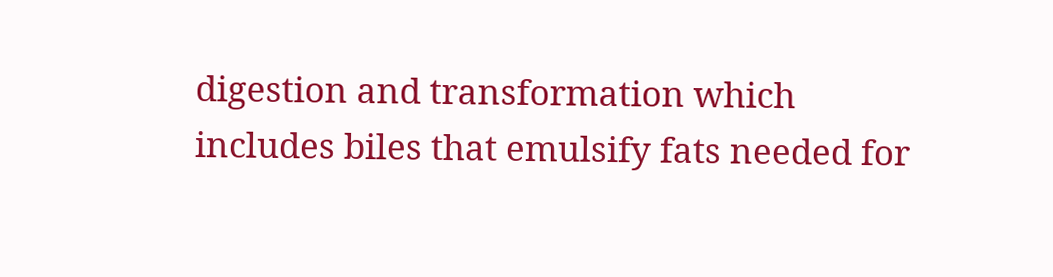digestion and transformation which includes biles that emulsify fats needed for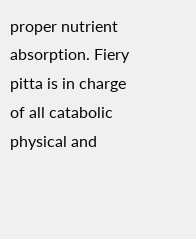proper nutrient absorption. Fiery pitta is in charge of all catabolic physical and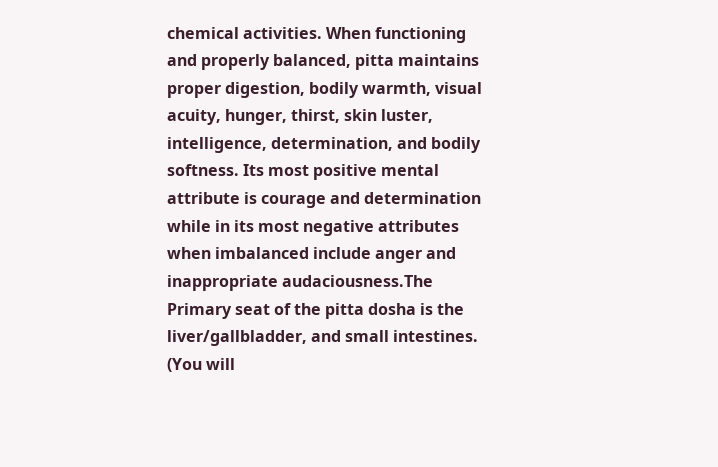chemical activities. When functioning and properly balanced, pitta maintains proper digestion, bodily warmth, visual acuity, hunger, thirst, skin luster, intelligence, determination, and bodily softness. Its most positive mental attribute is courage and determination while in its most negative attributes when imbalanced include anger and inappropriate audaciousness.The Primary seat of the pitta dosha is the liver/gallbladder, and small intestines. (You will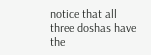notice that all three doshas have the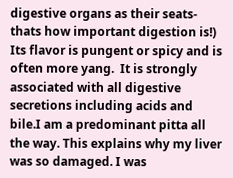digestive organs as their seats-thats how important digestion is!)  Its flavor is pungent or spicy and is often more yang.  It is strongly associated with all digestive secretions including acids and bile.I am a predominant pitta all the way. This explains why my liver was so damaged. I was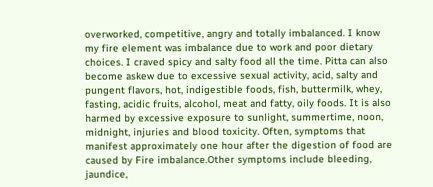overworked, competitive, angry and totally imbalanced. I know my fire element was imbalance due to work and poor dietary choices. I craved spicy and salty food all the time. Pitta can also become askew due to excessive sexual activity, acid, salty and pungent flavors, hot, indigestible foods, fish, buttermilk, whey, fasting, acidic fruits, alcohol, meat and fatty, oily foods. It is also harmed by excessive exposure to sunlight, summertime, noon, midnight, injuries and blood toxicity. Often, symptoms that manifest approximately one hour after the digestion of food are caused by Fire imbalance.Other symptoms include bleeding, jaundice,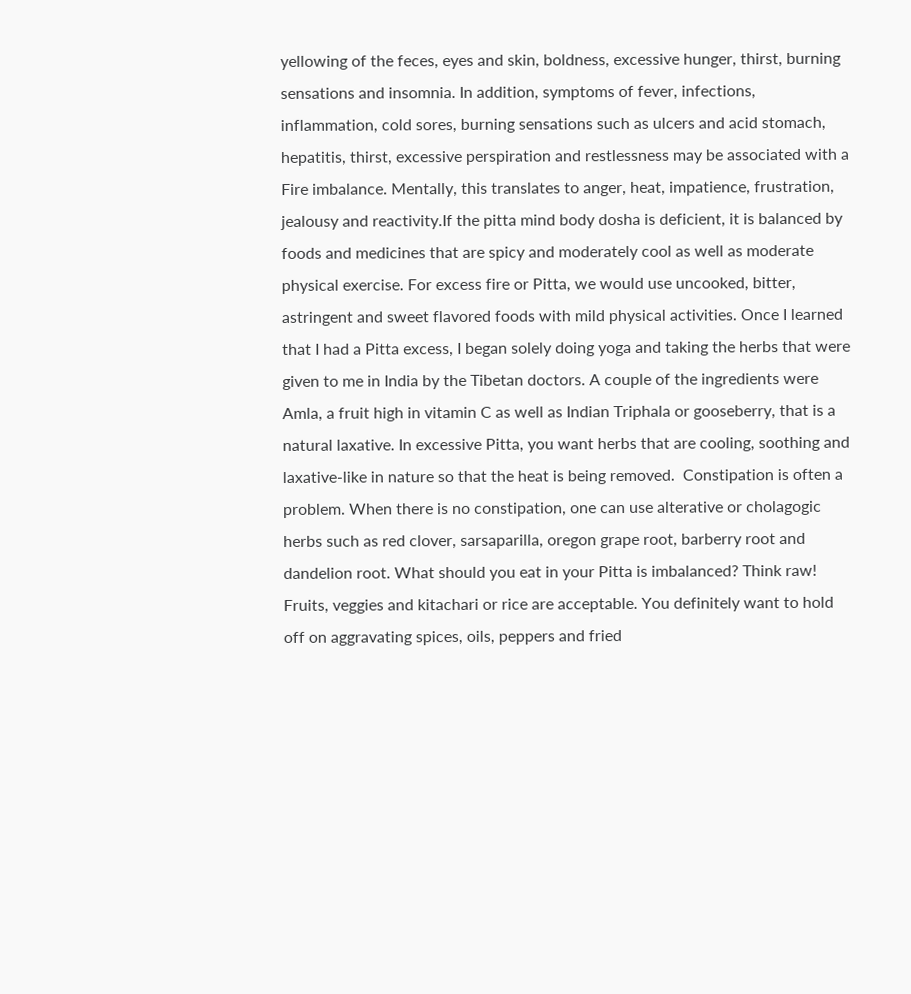yellowing of the feces, eyes and skin, boldness, excessive hunger, thirst, burning sensations and insomnia. In addition, symptoms of fever, infections, inflammation, cold sores, burning sensations such as ulcers and acid stomach, hepatitis, thirst, excessive perspiration and restlessness may be associated with a Fire imbalance. Mentally, this translates to anger, heat, impatience, frustration, jealousy and reactivity.If the pitta mind body dosha is deficient, it is balanced by foods and medicines that are spicy and moderately cool as well as moderate physical exercise. For excess fire or Pitta, we would use uncooked, bitter, astringent and sweet flavored foods with mild physical activities. Once I learned that I had a Pitta excess, I began solely doing yoga and taking the herbs that were given to me in India by the Tibetan doctors. A couple of the ingredients were Amla, a fruit high in vitamin C as well as Indian Triphala or gooseberry, that is a natural laxative. In excessive Pitta, you want herbs that are cooling, soothing and laxative-like in nature so that the heat is being removed.  Constipation is often a problem. When there is no constipation, one can use alterative or cholagogic herbs such as red clover, sarsaparilla, oregon grape root, barberry root and dandelion root. What should you eat in your Pitta is imbalanced? Think raw! Fruits, veggies and kitachari or rice are acceptable. You definitely want to hold off on aggravating spices, oils, peppers and fried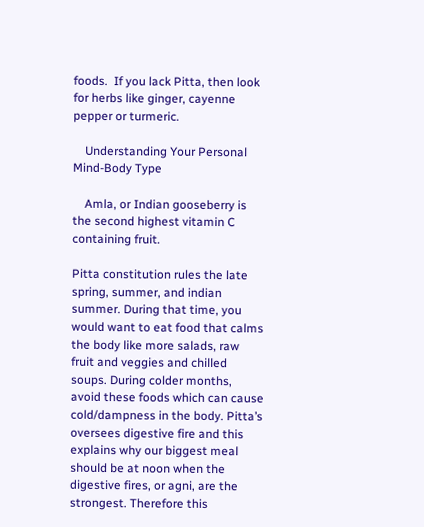foods.  If you lack Pitta, then look for herbs like ginger, cayenne pepper or turmeric.

    Understanding Your Personal Mind-Body Type

    Amla, or Indian gooseberry is the second highest vitamin C containing fruit.

Pitta constitution rules the late spring, summer, and indian summer. During that time, you would want to eat food that calms the body like more salads, raw fruit and veggies and chilled soups. During colder months, avoid these foods which can cause cold/dampness in the body. Pitta’s oversees digestive fire and this explains why our biggest meal should be at noon when the digestive fires, or agni, are the strongest. Therefore this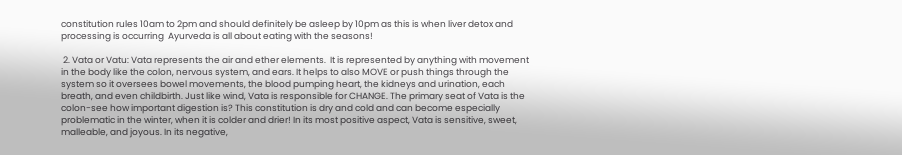constitution rules 10am to 2pm and should definitely be asleep by 10pm as this is when liver detox and processing is occurring  Ayurveda is all about eating with the seasons!

 2. Vata or Vatu: Vata represents the air and ether elements.  It is represented by anything with movement in the body like the colon, nervous system, and ears. It helps to also MOVE or push things through the system so it oversees bowel movements, the blood pumping heart, the kidneys and urination, each breath, and even childbirth. Just like wind, Vata is responsible for CHANGE. The primary seat of Vata is the colon-see how important digestion is? This constitution is dry and cold and can become especially problematic in the winter, when it is colder and drier! In its most positive aspect, Vata is sensitive, sweet, malleable, and joyous. In its negative,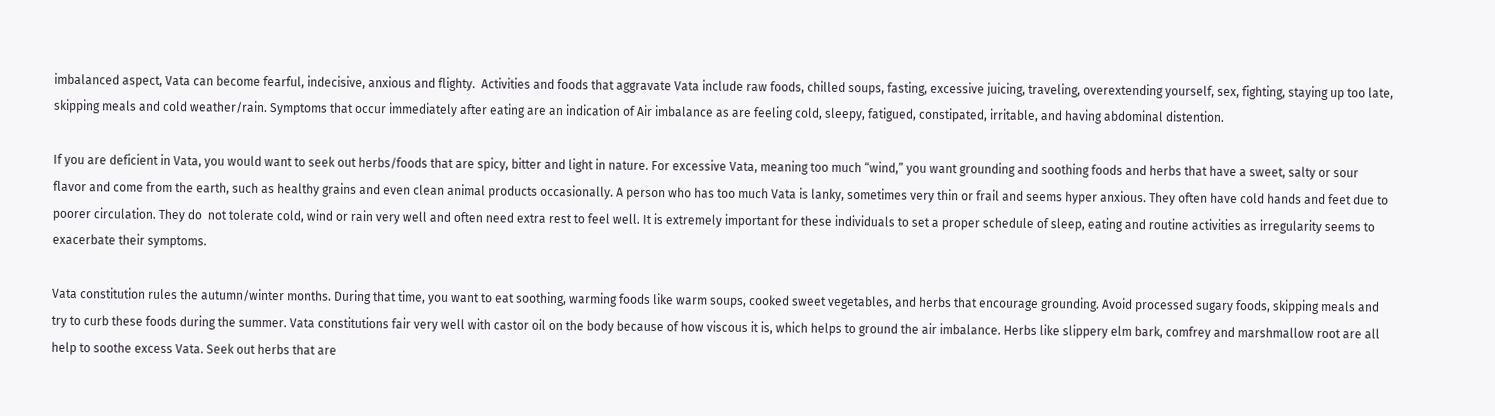imbalanced aspect, Vata can become fearful, indecisive, anxious and flighty.  Activities and foods that aggravate Vata include raw foods, chilled soups, fasting, excessive juicing, traveling, overextending yourself, sex, fighting, staying up too late, skipping meals and cold weather/rain. Symptoms that occur immediately after eating are an indication of Air imbalance as are feeling cold, sleepy, fatigued, constipated, irritable, and having abdominal distention.

If you are deficient in Vata, you would want to seek out herbs/foods that are spicy, bitter and light in nature. For excessive Vata, meaning too much “wind,” you want grounding and soothing foods and herbs that have a sweet, salty or sour flavor and come from the earth, such as healthy grains and even clean animal products occasionally. A person who has too much Vata is lanky, sometimes very thin or frail and seems hyper anxious. They often have cold hands and feet due to poorer circulation. They do  not tolerate cold, wind or rain very well and often need extra rest to feel well. It is extremely important for these individuals to set a proper schedule of sleep, eating and routine activities as irregularity seems to exacerbate their symptoms.

Vata constitution rules the autumn/winter months. During that time, you want to eat soothing, warming foods like warm soups, cooked sweet vegetables, and herbs that encourage grounding. Avoid processed sugary foods, skipping meals and try to curb these foods during the summer. Vata constitutions fair very well with castor oil on the body because of how viscous it is, which helps to ground the air imbalance. Herbs like slippery elm bark, comfrey and marshmallow root are all help to soothe excess Vata. Seek out herbs that are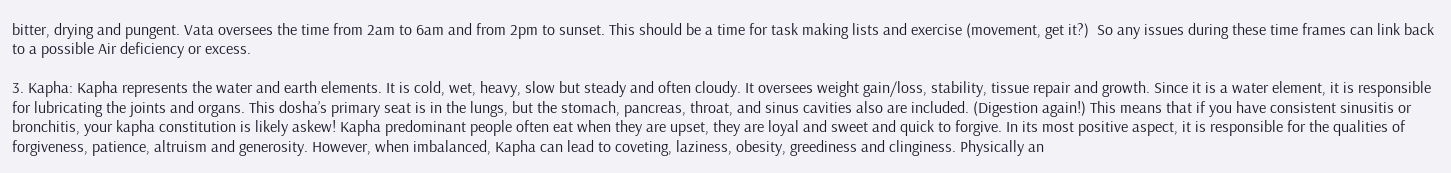bitter, drying and pungent. Vata oversees the time from 2am to 6am and from 2pm to sunset. This should be a time for task making lists and exercise (movement, get it?)  So any issues during these time frames can link back to a possible Air deficiency or excess.

3. Kapha: Kapha represents the water and earth elements. It is cold, wet, heavy, slow but steady and often cloudy. It oversees weight gain/loss, stability, tissue repair and growth. Since it is a water element, it is responsible for lubricating the joints and organs. This dosha’s primary seat is in the lungs, but the stomach, pancreas, throat, and sinus cavities also are included. (Digestion again!) This means that if you have consistent sinusitis or bronchitis, your kapha constitution is likely askew! Kapha predominant people often eat when they are upset, they are loyal and sweet and quick to forgive. In its most positive aspect, it is responsible for the qualities of forgiveness, patience, altruism and generosity. However, when imbalanced, Kapha can lead to coveting, laziness, obesity, greediness and clinginess. Physically an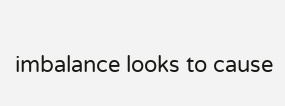imbalance looks to cause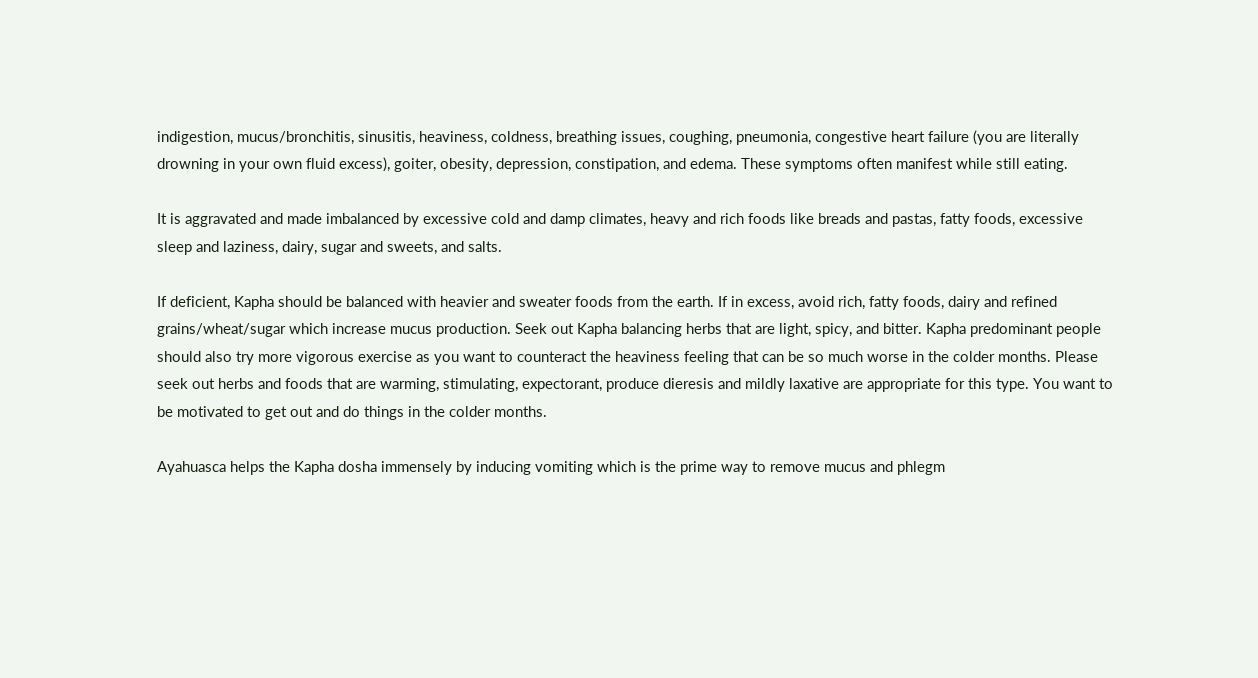indigestion, mucus/bronchitis, sinusitis, heaviness, coldness, breathing issues, coughing, pneumonia, congestive heart failure (you are literally drowning in your own fluid excess), goiter, obesity, depression, constipation, and edema. These symptoms often manifest while still eating.

It is aggravated and made imbalanced by excessive cold and damp climates, heavy and rich foods like breads and pastas, fatty foods, excessive sleep and laziness, dairy, sugar and sweets, and salts.

If deficient, Kapha should be balanced with heavier and sweater foods from the earth. If in excess, avoid rich, fatty foods, dairy and refined grains/wheat/sugar which increase mucus production. Seek out Kapha balancing herbs that are light, spicy, and bitter. Kapha predominant people should also try more vigorous exercise as you want to counteract the heaviness feeling that can be so much worse in the colder months. Please seek out herbs and foods that are warming, stimulating, expectorant, produce dieresis and mildly laxative are appropriate for this type. You want to be motivated to get out and do things in the colder months.

Ayahuasca helps the Kapha dosha immensely by inducing vomiting which is the prime way to remove mucus and phlegm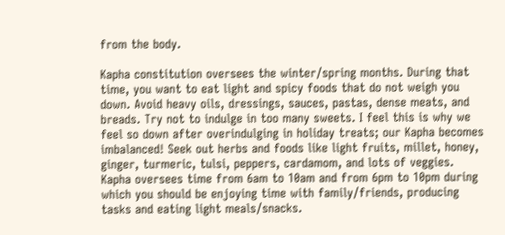from the body.

Kapha constitution oversees the winter/spring months. During that time, you want to eat light and spicy foods that do not weigh you down. Avoid heavy oils, dressings, sauces, pastas, dense meats, and breads. Try not to indulge in too many sweets. I feel this is why we feel so down after overindulging in holiday treats; our Kapha becomes imbalanced! Seek out herbs and foods like light fruits, millet, honey, ginger, turmeric, tulsi, peppers, cardamom, and lots of veggies. Kapha oversees time from 6am to 10am and from 6pm to 10pm during which you should be enjoying time with family/friends, producing tasks and eating light meals/snacks.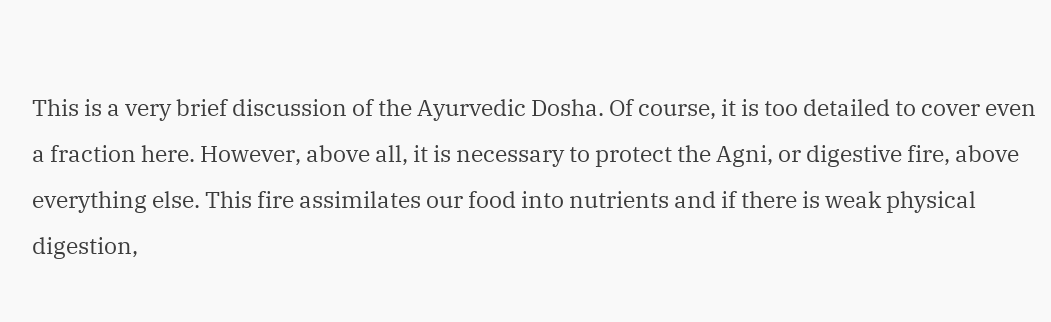This is a very brief discussion of the Ayurvedic Dosha. Of course, it is too detailed to cover even a fraction here. However, above all, it is necessary to protect the Agni, or digestive fire, above everything else. This fire assimilates our food into nutrients and if there is weak physical digestion,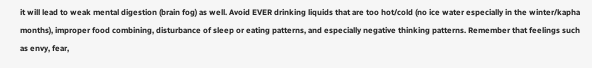it will lead to weak mental digestion (brain fog) as well. Avoid EVER drinking liquids that are too hot/cold (no ice water especially in the winter/kapha months), improper food combining, disturbance of sleep or eating patterns, and especially negative thinking patterns. Remember that feelings such as envy, fear,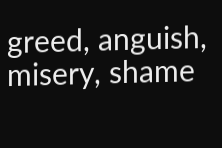greed, anguish, misery, shame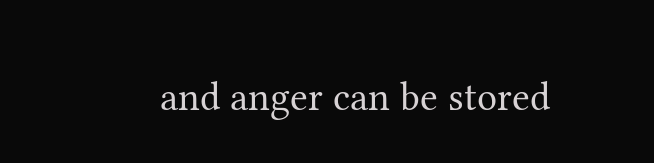and anger can be stored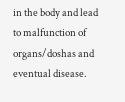in the body and lead to malfunction of organs/doshas and eventual disease.